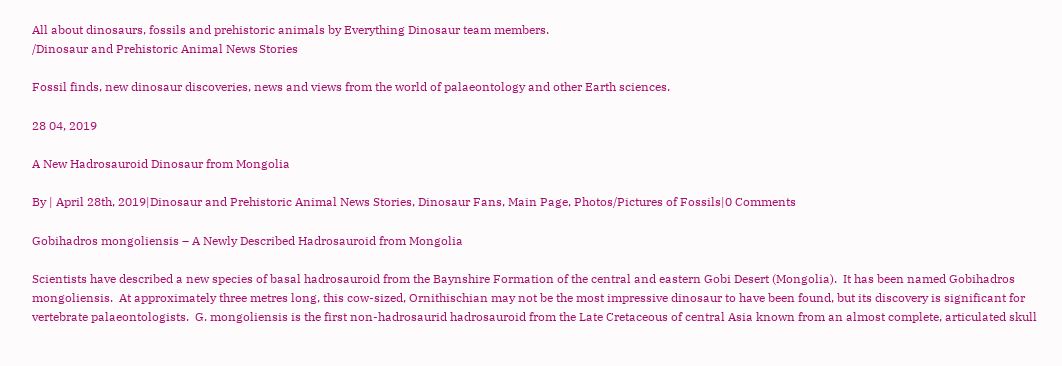All about dinosaurs, fossils and prehistoric animals by Everything Dinosaur team members.
/Dinosaur and Prehistoric Animal News Stories

Fossil finds, new dinosaur discoveries, news and views from the world of palaeontology and other Earth sciences.

28 04, 2019

A New Hadrosauroid Dinosaur from Mongolia

By | April 28th, 2019|Dinosaur and Prehistoric Animal News Stories, Dinosaur Fans, Main Page, Photos/Pictures of Fossils|0 Comments

Gobihadros mongoliensis – A Newly Described Hadrosauroid from Mongolia

Scientists have described a new species of basal hadrosauroid from the Baynshire Formation of the central and eastern Gobi Desert (Mongolia).  It has been named Gobihadros mongoliensis.  At approximately three metres long, this cow-sized, Ornithischian may not be the most impressive dinosaur to have been found, but its discovery is significant for vertebrate palaeontologists.  G. mongoliensis is the first non-hadrosaurid hadrosauroid from the Late Cretaceous of central Asia known from an almost complete, articulated skull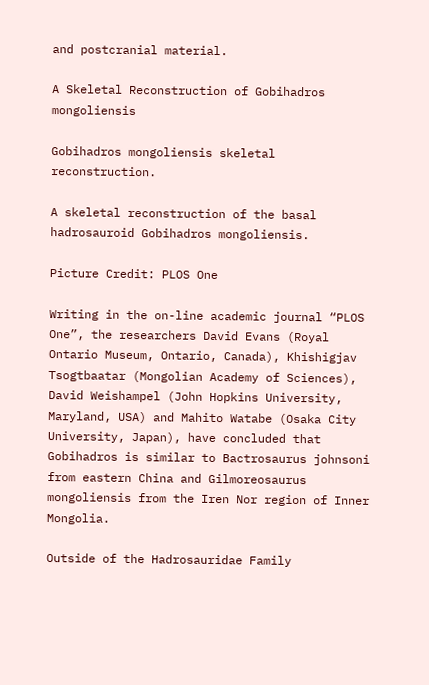and postcranial material.

A Skeletal Reconstruction of Gobihadros mongoliensis

Gobihadros mongoliensis skeletal reconstruction.

A skeletal reconstruction of the basal hadrosauroid Gobihadros mongoliensis.

Picture Credit: PLOS One

Writing in the on-line academic journal “PLOS One”, the researchers David Evans (Royal Ontario Museum, Ontario, Canada), Khishigjav Tsogtbaatar (Mongolian Academy of Sciences), David Weishampel (John Hopkins University, Maryland, USA) and Mahito Watabe (Osaka City University, Japan), have concluded that Gobihadros is similar to Bactrosaurus johnsoni from eastern China and Gilmoreosaurus mongoliensis from the Iren Nor region of Inner Mongolia.

Outside of the Hadrosauridae Family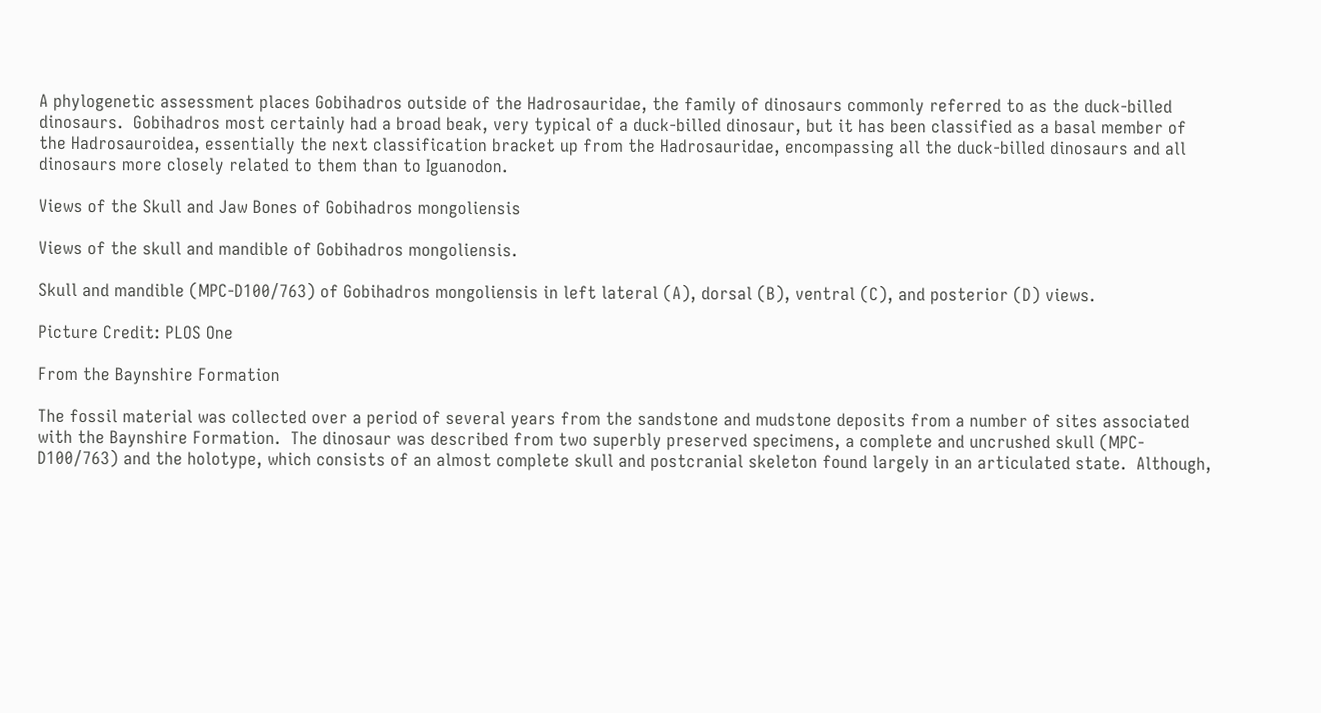A phylogenetic assessment places Gobihadros outside of the Hadrosauridae, the family of dinosaurs commonly referred to as the duck-billed dinosaurs.  Gobihadros most certainly had a broad beak, very typical of a duck-billed dinosaur, but it has been classified as a basal member of the Hadrosauroidea, essentially the next classification bracket up from the Hadrosauridae, encompassing all the duck-billed dinosaurs and all dinosaurs more closely related to them than to Iguanodon.

Views of the Skull and Jaw Bones of Gobihadros mongoliensis

Views of the skull and mandible of Gobihadros mongoliensis.

Skull and mandible (MPC-D100/763) of Gobihadros mongoliensis in left lateral (A), dorsal (B), ventral (C), and posterior (D) views.

Picture Credit: PLOS One

From the Baynshire Formation

The fossil material was collected over a period of several years from the sandstone and mudstone deposits from a number of sites associated with the Baynshire Formation.  The dinosaur was described from two superbly preserved specimens, a complete and uncrushed skull (MPC-D100/763) and the holotype, which consists of an almost complete skull and postcranial skeleton found largely in an articulated state.  Although,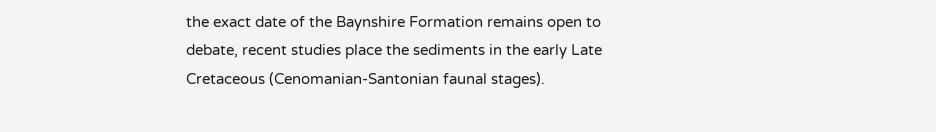the exact date of the Baynshire Formation remains open to debate, recent studies place the sediments in the early Late Cretaceous (Cenomanian-Santonian faunal stages).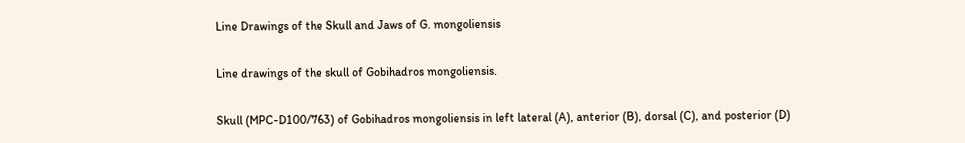Line Drawings of the Skull and Jaws of G. mongoliensis

Line drawings of the skull of Gobihadros mongoliensis.

Skull (MPC-D100/763) of Gobihadros mongoliensis in left lateral (A), anterior (B), dorsal (C), and posterior (D)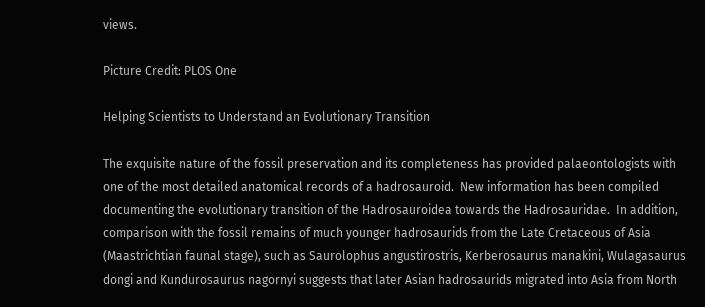views.

Picture Credit: PLOS One

Helping Scientists to Understand an Evolutionary Transition

The exquisite nature of the fossil preservation and its completeness has provided palaeontologists with one of the most detailed anatomical records of a hadrosauroid.  New information has been compiled documenting the evolutionary transition of the Hadrosauroidea towards the Hadrosauridae.  In addition, comparison with the fossil remains of much younger hadrosaurids from the Late Cretaceous of Asia (Maastrichtian faunal stage), such as Saurolophus angustirostris, Kerberosaurus manakini, Wulagasaurus dongi and Kundurosaurus nagornyi suggests that later Asian hadrosaurids migrated into Asia from North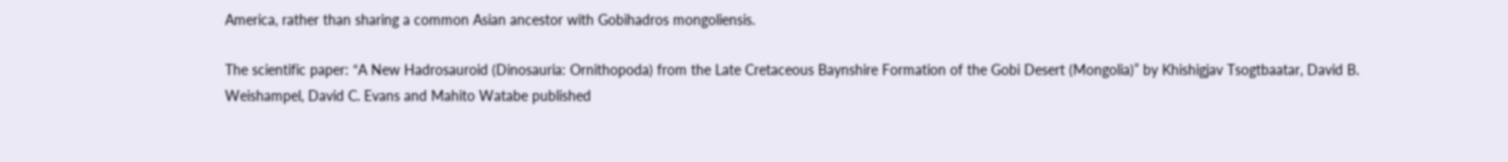America, rather than sharing a common Asian ancestor with Gobihadros mongoliensis.

The scientific paper: “A New Hadrosauroid (Dinosauria: Ornithopoda) from the Late Cretaceous Baynshire Formation of the Gobi Desert (Mongolia)” by Khishigjav Tsogtbaatar, David B. Weishampel, David C. Evans and Mahito Watabe published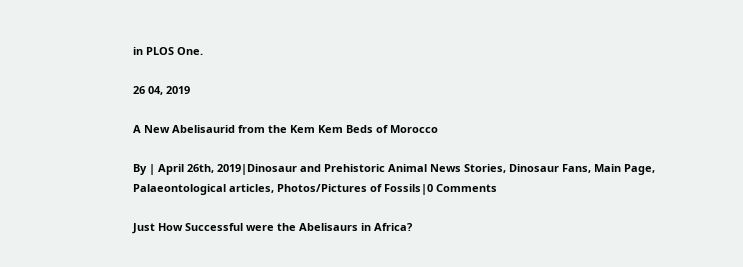in PLOS One.

26 04, 2019

A New Abelisaurid from the Kem Kem Beds of Morocco

By | April 26th, 2019|Dinosaur and Prehistoric Animal News Stories, Dinosaur Fans, Main Page, Palaeontological articles, Photos/Pictures of Fossils|0 Comments

Just How Successful were the Abelisaurs in Africa?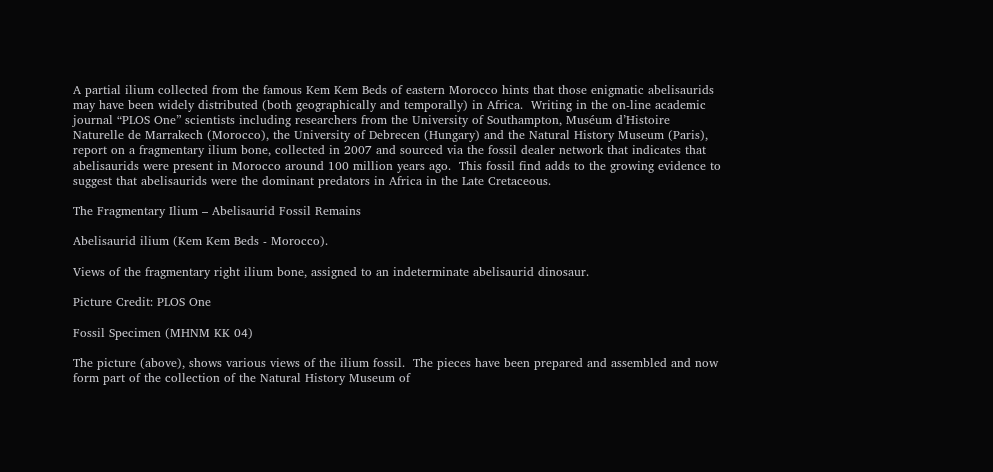A partial ilium collected from the famous Kem Kem Beds of eastern Morocco hints that those enigmatic abelisaurids may have been widely distributed (both geographically and temporally) in Africa.  Writing in the on-line academic journal “PLOS One” scientists including researchers from the University of Southampton, Muséum d’Histoire Naturelle de Marrakech (Morocco), the University of Debrecen (Hungary) and the Natural History Museum (Paris), report on a fragmentary ilium bone, collected in 2007 and sourced via the fossil dealer network that indicates that abelisaurids were present in Morocco around 100 million years ago.  This fossil find adds to the growing evidence to suggest that abelisaurids were the dominant predators in Africa in the Late Cretaceous.

The Fragmentary Ilium – Abelisaurid Fossil Remains

Abelisaurid ilium (Kem Kem Beds - Morocco).

Views of the fragmentary right ilium bone, assigned to an indeterminate abelisaurid dinosaur.

Picture Credit: PLOS One

Fossil Specimen (MHNM KK 04)

The picture (above), shows various views of the ilium fossil.  The pieces have been prepared and assembled and now form part of the collection of the Natural History Museum of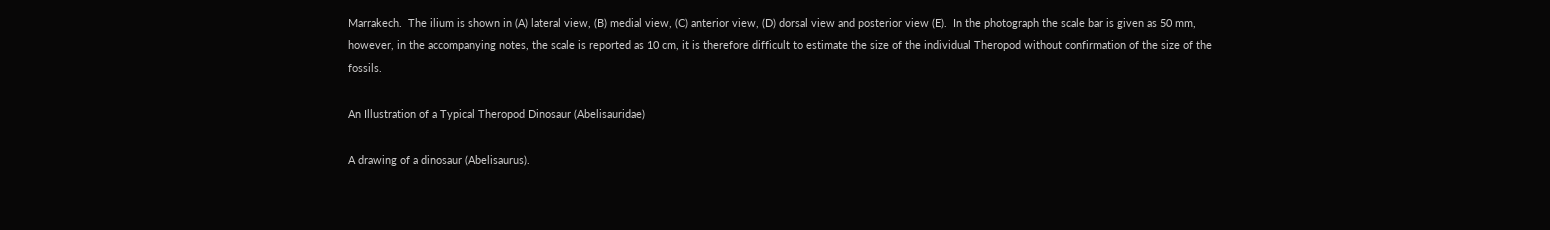Marrakech.  The ilium is shown in (A) lateral view, (B) medial view, (C) anterior view, (D) dorsal view and posterior view (E).  In the photograph the scale bar is given as 50 mm, however, in the accompanying notes, the scale is reported as 10 cm, it is therefore difficult to estimate the size of the individual Theropod without confirmation of the size of the fossils.

An Illustration of a Typical Theropod Dinosaur (Abelisauridae)

A drawing of a dinosaur (Abelisaurus).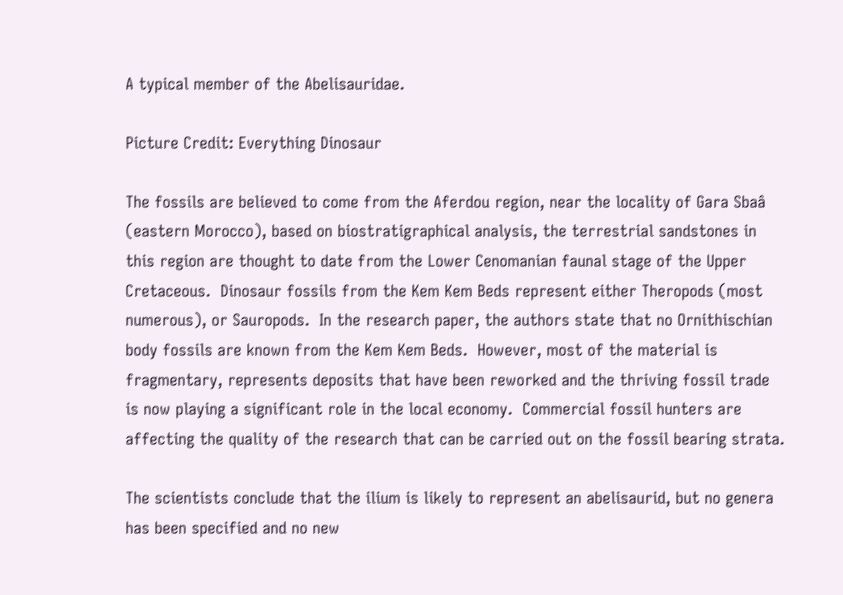A typical member of the Abelisauridae.

Picture Credit: Everything Dinosaur

The fossils are believed to come from the Aferdou region, near the locality of Gara Sbaâ (eastern Morocco), based on biostratigraphical analysis, the terrestrial sandstones in this region are thought to date from the Lower Cenomanian faunal stage of the Upper Cretaceous.  Dinosaur fossils from the Kem Kem Beds represent either Theropods (most numerous), or Sauropods.  In the research paper, the authors state that no Ornithischian body fossils are known from the Kem Kem Beds.  However, most of the material is fragmentary, represents deposits that have been reworked and the thriving fossil trade is now playing a significant role in the local economy.  Commercial fossil hunters are affecting the quality of the research that can be carried out on the fossil bearing strata.

The scientists conclude that the ilium is likely to represent an abelisaurid, but no genera has been specified and no new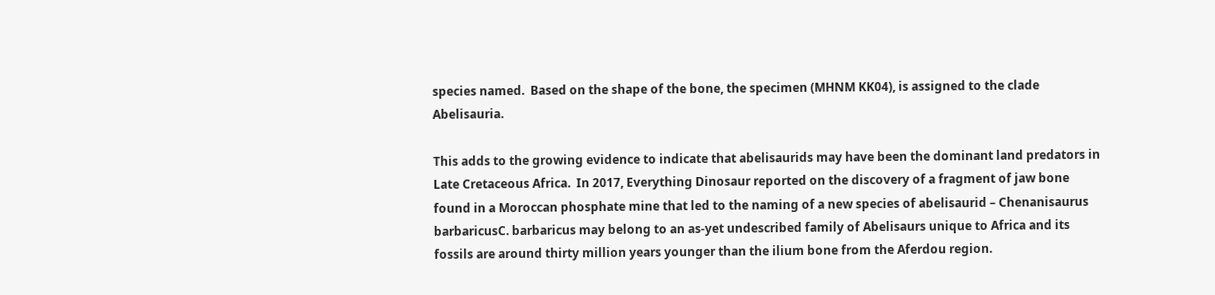species named.  Based on the shape of the bone, the specimen (MHNM KK04), is assigned to the clade Abelisauria.

This adds to the growing evidence to indicate that abelisaurids may have been the dominant land predators in Late Cretaceous Africa.  In 2017, Everything Dinosaur reported on the discovery of a fragment of jaw bone found in a Moroccan phosphate mine that led to the naming of a new species of abelisaurid – Chenanisaurus barbaricusC. barbaricus may belong to an as-yet undescribed family of Abelisaurs unique to Africa and its fossils are around thirty million years younger than the ilium bone from the Aferdou region.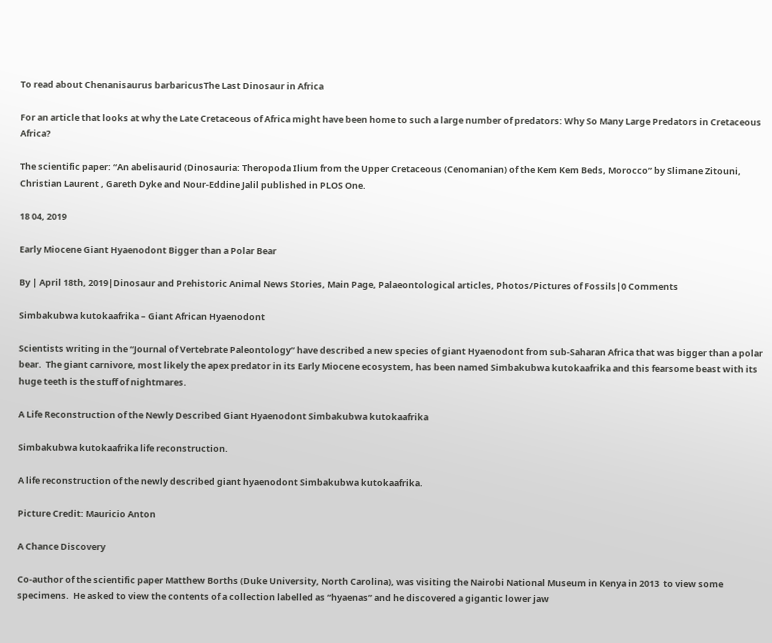To read about Chenanisaurus barbaricusThe Last Dinosaur in Africa

For an article that looks at why the Late Cretaceous of Africa might have been home to such a large number of predators: Why So Many Large Predators in Cretaceous Africa?

The scientific paper: “An abelisaurid (Dinosauria: Theropoda Ilium from the Upper Cretaceous (Cenomanian) of the Kem Kem Beds, Morocco” by Slimane Zitouni, Christian Laurent , Gareth Dyke and Nour-Eddine Jalil published in PLOS One.

18 04, 2019

Early Miocene Giant Hyaenodont Bigger than a Polar Bear

By | April 18th, 2019|Dinosaur and Prehistoric Animal News Stories, Main Page, Palaeontological articles, Photos/Pictures of Fossils|0 Comments

Simbakubwa kutokaafrika – Giant African Hyaenodont

Scientists writing in the “Journal of Vertebrate Paleontology” have described a new species of giant Hyaenodont from sub-Saharan Africa that was bigger than a polar bear.  The giant carnivore, most likely the apex predator in its Early Miocene ecosystem, has been named Simbakubwa kutokaafrika and this fearsome beast with its huge teeth is the stuff of nightmares.

A Life Reconstruction of the Newly Described Giant Hyaenodont Simbakubwa kutokaafrika

Simbakubwa kutokaafrika life reconstruction.

A life reconstruction of the newly described giant hyaenodont Simbakubwa kutokaafrika.

Picture Credit: Mauricio Anton

A Chance Discovery

Co-author of the scientific paper Matthew Borths (Duke University, North Carolina), was visiting the Nairobi National Museum in Kenya in 2013  to view some specimens.  He asked to view the contents of a collection labelled as “hyaenas” and he discovered a gigantic lower jaw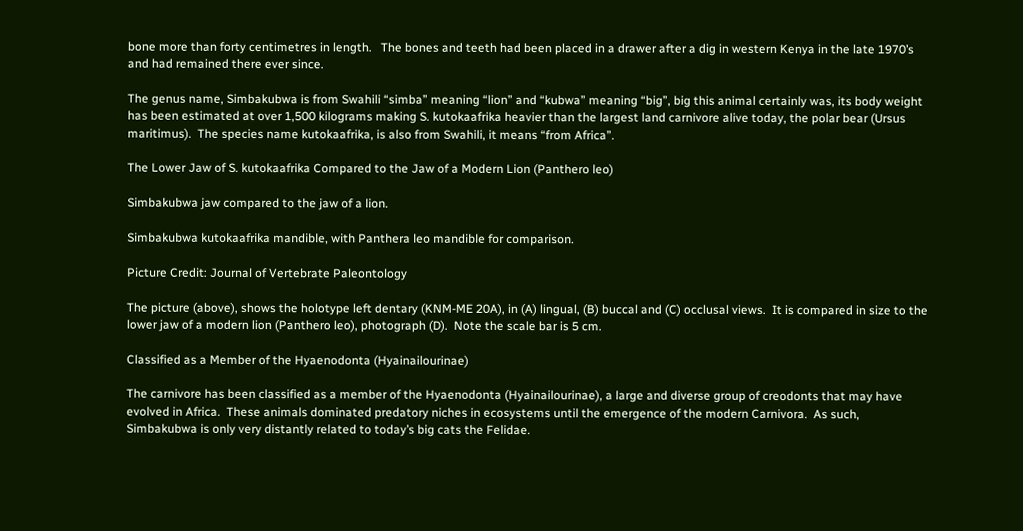bone more than forty centimetres in length.   The bones and teeth had been placed in a drawer after a dig in western Kenya in the late 1970’s and had remained there ever since.

The genus name, Simbakubwa is from Swahili “simba” meaning “lion” and “kubwa” meaning “big”, big this animal certainly was, its body weight has been estimated at over 1,500 kilograms making S. kutokaafrika heavier than the largest land carnivore alive today, the polar bear (Ursus maritimus).  The species name kutokaafrika, is also from Swahili, it means “from Africa”.

The Lower Jaw of S. kutokaafrika Compared to the Jaw of a Modern Lion (Panthero leo)

Simbakubwa jaw compared to the jaw of a lion.

Simbakubwa kutokaafrika mandible, with Panthera leo mandible for comparison.

Picture Credit: Journal of Vertebrate Paleontology

The picture (above), shows the holotype left dentary (KNM-ME 20A), in (A) lingual, (B) buccal and (C) occlusal views.  It is compared in size to the lower jaw of a modern lion (Panthero leo), photograph (D).  Note the scale bar is 5 cm.

Classified as a Member of the Hyaenodonta (Hyainailourinae)

The carnivore has been classified as a member of the Hyaenodonta (Hyainailourinae), a large and diverse group of creodonts that may have evolved in Africa.  These animals dominated predatory niches in ecosystems until the emergence of the modern Carnivora.  As such, Simbakubwa is only very distantly related to today’s big cats the Felidae.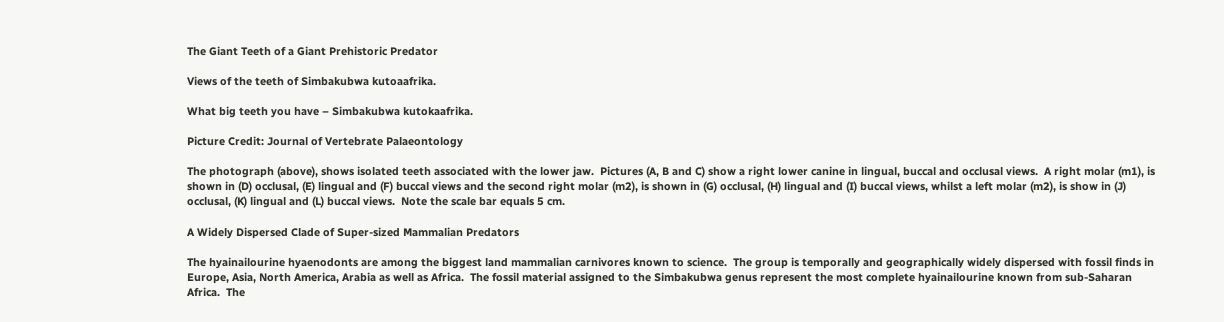The Giant Teeth of a Giant Prehistoric Predator

Views of the teeth of Simbakubwa kutoaafrika.

What big teeth you have – Simbakubwa kutokaafrika.

Picture Credit: Journal of Vertebrate Palaeontology

The photograph (above), shows isolated teeth associated with the lower jaw.  Pictures (A, B and C) show a right lower canine in lingual, buccal and occlusal views.  A right molar (m1), is shown in (D) occlusal, (E) lingual and (F) buccal views and the second right molar (m2), is shown in (G) occlusal, (H) lingual and (I) buccal views, whilst a left molar (m2), is show in (J) occlusal, (K) lingual and (L) buccal views.  Note the scale bar equals 5 cm.

A Widely Dispersed Clade of Super-sized Mammalian Predators

The hyainailourine hyaenodonts are among the biggest land mammalian carnivores known to science.  The group is temporally and geographically widely dispersed with fossil finds in Europe, Asia, North America, Arabia as well as Africa.  The fossil material assigned to the Simbakubwa genus represent the most complete hyainailourine known from sub-Saharan Africa.  The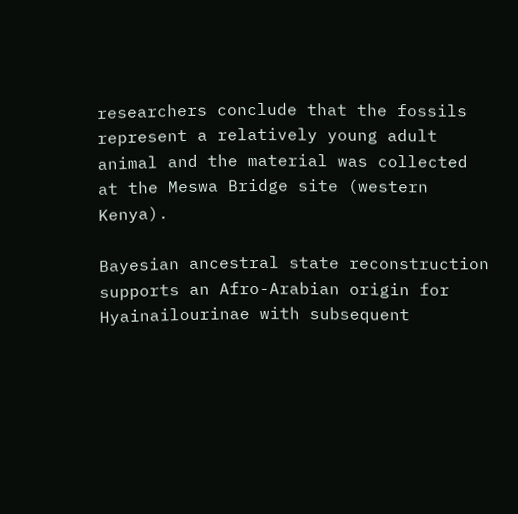researchers conclude that the fossils represent a relatively young adult animal and the material was collected at the Meswa Bridge site (western Kenya).

Bayesian ancestral state reconstruction supports an Afro-Arabian origin for Hyainailourinae with subsequent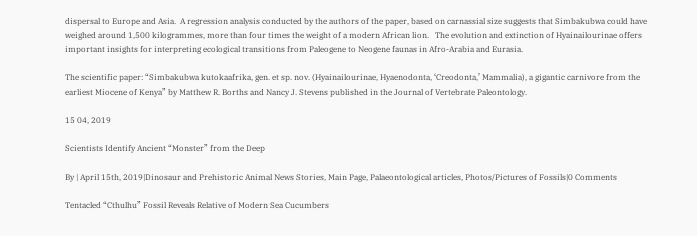dispersal to Europe and Asia.  A regression analysis conducted by the authors of the paper, based on carnassial size suggests that Simbakubwa could have weighed around 1,500 kilogrammes, more than four times the weight of a modern African lion.   The evolution and extinction of Hyainailourinae offers important insights for interpreting ecological transitions from Paleogene to Neogene faunas in Afro-Arabia and Eurasia.

The scientific paper: “Simbakubwa kutokaafrika, gen. et sp. nov. (Hyainailourinae, Hyaenodonta, ‘Creodonta,’ Mammalia), a gigantic carnivore from the earliest Miocene of Kenya” by Matthew R. Borths and Nancy J. Stevens published in the Journal of Vertebrate Paleontology.

15 04, 2019

Scientists Identify Ancient “Monster” from the Deep

By | April 15th, 2019|Dinosaur and Prehistoric Animal News Stories, Main Page, Palaeontological articles, Photos/Pictures of Fossils|0 Comments

Tentacled “Cthulhu” Fossil Reveals Relative of Modern Sea Cucumbers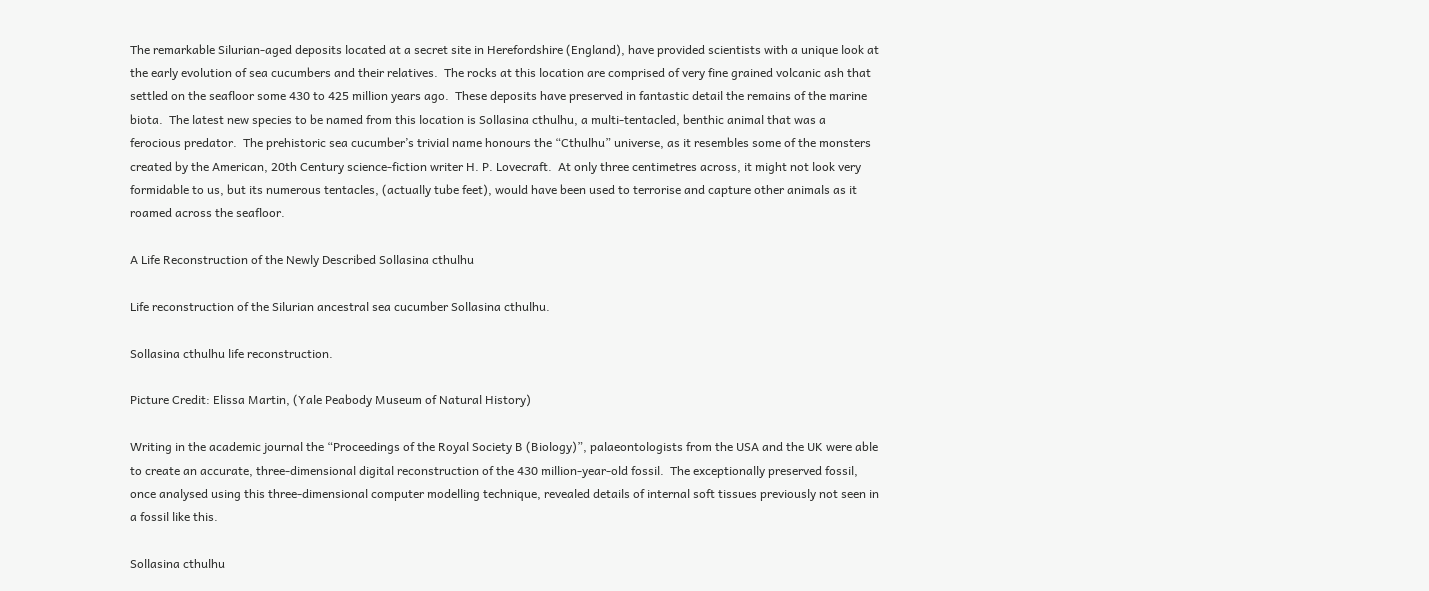The remarkable Silurian-aged deposits located at a secret site in Herefordshire (England), have provided scientists with a unique look at the early evolution of sea cucumbers and their relatives.  The rocks at this location are comprised of very fine grained volcanic ash that settled on the seafloor some 430 to 425 million years ago.  These deposits have preserved in fantastic detail the remains of the marine biota.  The latest new species to be named from this location is Sollasina cthulhu, a multi-tentacled, benthic animal that was a ferocious predator.  The prehistoric sea cucumber’s trivial name honours the “Cthulhu” universe, as it resembles some of the monsters created by the American, 20th Century science-fiction writer H. P. Lovecraft.  At only three centimetres across, it might not look very formidable to us, but its numerous tentacles, (actually tube feet), would have been used to terrorise and capture other animals as it roamed across the seafloor.

A Life Reconstruction of the Newly Described Sollasina cthulhu

Life reconstruction of the Silurian ancestral sea cucumber Sollasina cthulhu.

Sollasina cthulhu life reconstruction.

Picture Credit: Elissa Martin, (Yale Peabody Museum of Natural History)

Writing in the academic journal the “Proceedings of the Royal Society B (Biology)”, palaeontologists from the USA and the UK were able to create an accurate, three-dimensional digital reconstruction of the 430 million-year-old fossil.  The exceptionally preserved fossil, once analysed using this three-dimensional computer modelling technique, revealed details of internal soft tissues previously not seen in a fossil like this.

Sollasina cthulhu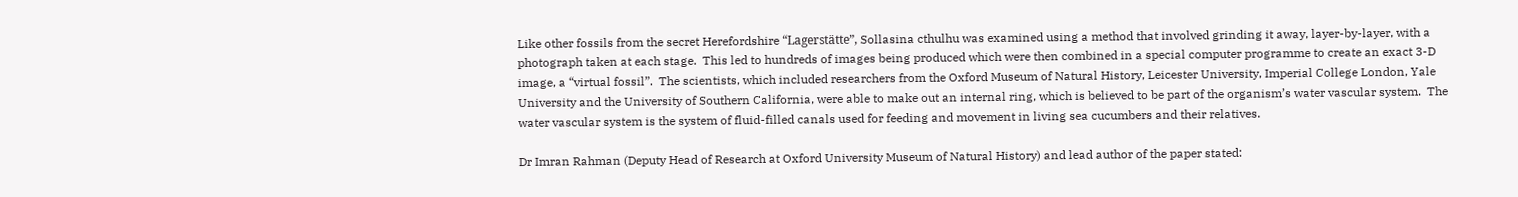Like other fossils from the secret Herefordshire “Lagerstätte”, Sollasina cthulhu was examined using a method that involved grinding it away, layer-by-layer, with a photograph taken at each stage.  This led to hundreds of images being produced which were then combined in a special computer programme to create an exact 3-D image, a “virtual fossil”.  The scientists, which included researchers from the Oxford Museum of Natural History, Leicester University, Imperial College London, Yale University and the University of Southern California, were able to make out an internal ring, which is believed to be part of the organism’s water vascular system.  The water vascular system is the system of fluid-filled canals used for feeding and movement in living sea cucumbers and their relatives.

Dr Imran Rahman (Deputy Head of Research at Oxford University Museum of Natural History) and lead author of the paper stated: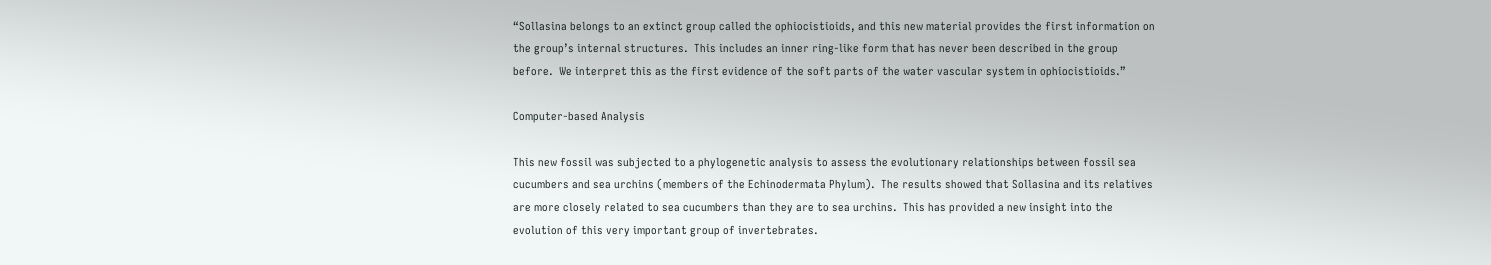“Sollasina belongs to an extinct group called the ophiocistioids, and this new material provides the first information on the group’s internal structures.  This includes an inner ring-like form that has never been described in the group before.  We interpret this as the first evidence of the soft parts of the water vascular system in ophiocistioids.”

Computer-based Analysis

This new fossil was subjected to a phylogenetic analysis to assess the evolutionary relationships between fossil sea cucumbers and sea urchins (members of the Echinodermata Phylum).  The results showed that Sollasina and its relatives are more closely related to sea cucumbers than they are to sea urchins.  This has provided a new insight into the evolution of this very important group of invertebrates.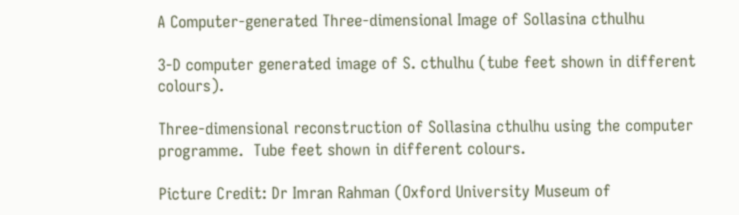A Computer-generated Three-dimensional Image of Sollasina cthulhu

3-D computer generated image of S. cthulhu (tube feet shown in different colours).

Three-dimensional reconstruction of Sollasina cthulhu using the computer programme.  Tube feet shown in different colours.

Picture Credit: Dr Imran Rahman (Oxford University Museum of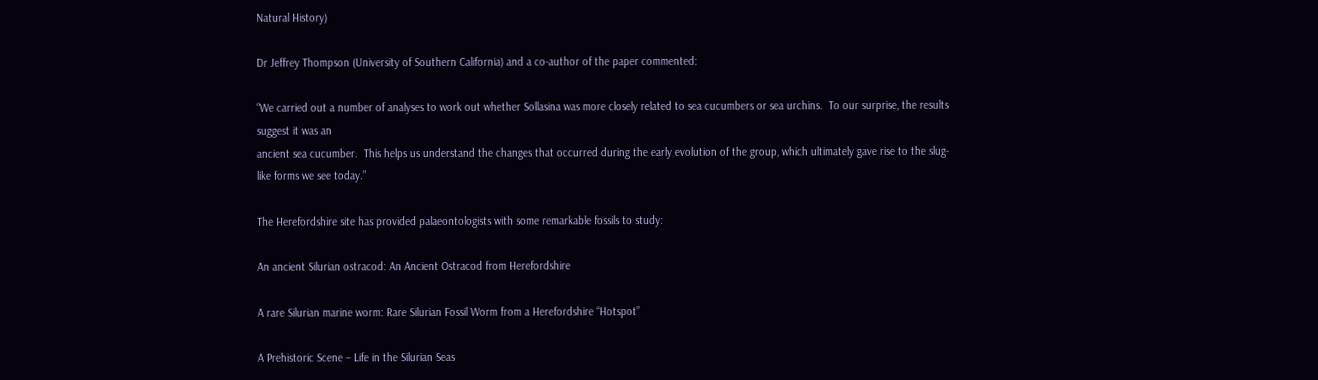Natural History)

Dr Jeffrey Thompson (University of Southern California) and a co-author of the paper commented:

“We carried out a number of analyses to work out whether Sollasina was more closely related to sea cucumbers or sea urchins.  To our surprise, the results suggest it was an
ancient sea cucumber.  This helps us understand the changes that occurred during the early evolution of the group, which ultimately gave rise to the slug-like forms we see today.”

The Herefordshire site has provided palaeontologists with some remarkable fossils to study:

An ancient Silurian ostracod: An Ancient Ostracod from Herefordshire

A rare Silurian marine worm: Rare Silurian Fossil Worm from a Herefordshire “Hotspot”

A Prehistoric Scene – Life in the Silurian Seas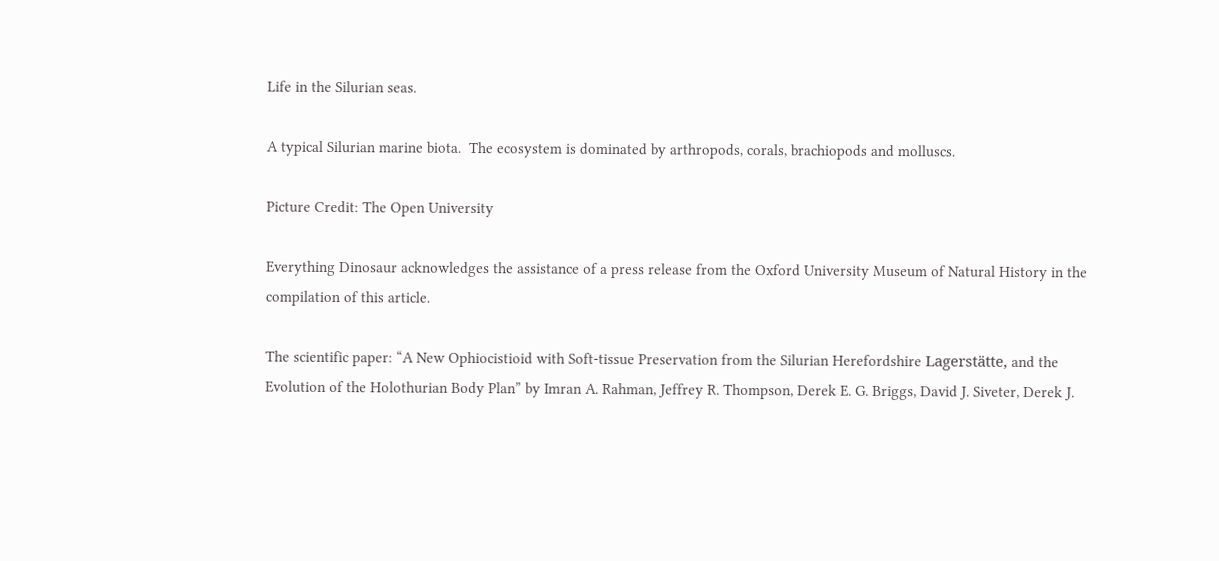Life in the Silurian seas.

A typical Silurian marine biota.  The ecosystem is dominated by arthropods, corals, brachiopods and molluscs.

Picture Credit: The Open University

Everything Dinosaur acknowledges the assistance of a press release from the Oxford University Museum of Natural History in the compilation of this article.

The scientific paper: “A New Ophiocistioid with Soft-tissue Preservation from the Silurian Herefordshire Lagerstätte, and the Evolution of the Holothurian Body Plan” by Imran A. Rahman, Jeffrey R. Thompson, Derek E. G. Briggs, David J. Siveter, Derek J.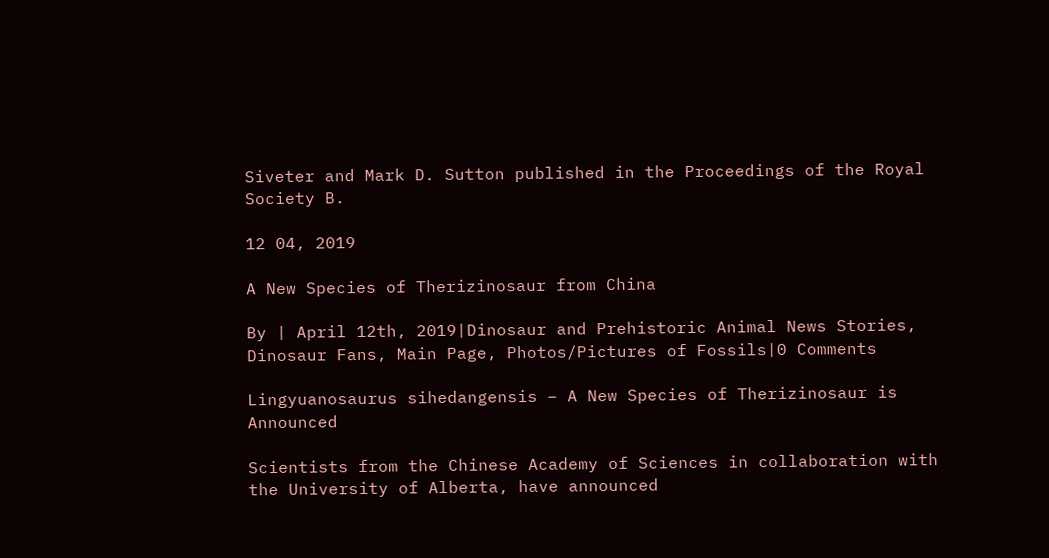Siveter and Mark D. Sutton published in the Proceedings of the Royal Society B.

12 04, 2019

A New Species of Therizinosaur from China

By | April 12th, 2019|Dinosaur and Prehistoric Animal News Stories, Dinosaur Fans, Main Page, Photos/Pictures of Fossils|0 Comments

Lingyuanosaurus sihedangensis – A New Species of Therizinosaur is Announced

Scientists from the Chinese Academy of Sciences in collaboration with the University of Alberta, have announced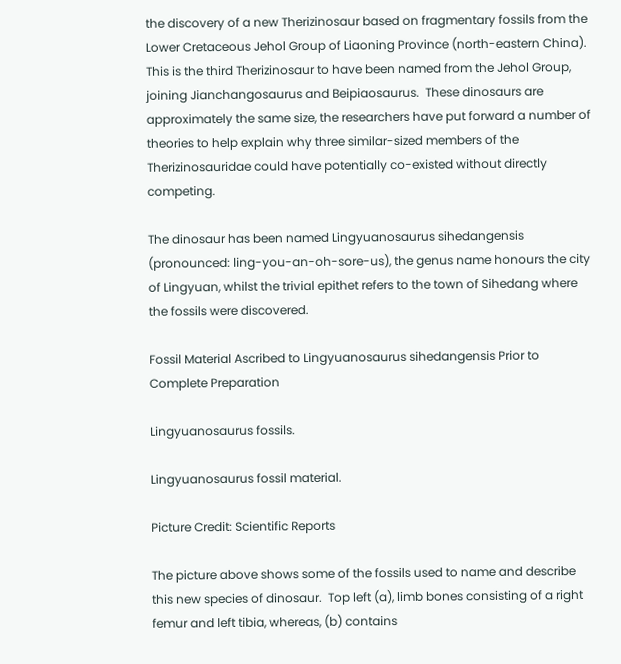the discovery of a new Therizinosaur based on fragmentary fossils from the Lower Cretaceous Jehol Group of Liaoning Province (north-eastern China).   This is the third Therizinosaur to have been named from the Jehol Group, joining Jianchangosaurus and Beipiaosaurus.  These dinosaurs are approximately the same size, the researchers have put forward a number of theories to help explain why three similar-sized members of the Therizinosauridae could have potentially co-existed without directly competing.

The dinosaur has been named Lingyuanosaurus sihedangensis (pronounced: ling-you-an-oh-sore-us), the genus name honours the city of Lingyuan, whilst the trivial epithet refers to the town of Sihedang where the fossils were discovered.

Fossil Material Ascribed to Lingyuanosaurus sihedangensis Prior to Complete Preparation

Lingyuanosaurus fossils.

Lingyuanosaurus fossil material.

Picture Credit: Scientific Reports

The picture above shows some of the fossils used to name and describe this new species of dinosaur.  Top left (a), limb bones consisting of a right femur and left tibia, whereas, (b) contains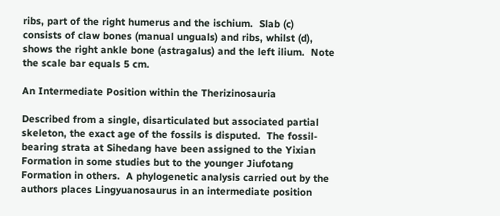ribs, part of the right humerus and the ischium.  Slab (c) consists of claw bones (manual unguals) and ribs, whilst (d), shows the right ankle bone (astragalus) and the left ilium.  Note the scale bar equals 5 cm.

An Intermediate Position within the Therizinosauria

Described from a single, disarticulated but associated partial skeleton, the exact age of the fossils is disputed.  The fossil-bearing strata at Sihedang have been assigned to the Yixian Formation in some studies but to the younger Jiufotang Formation in others.  A phylogenetic analysis carried out by the authors places Lingyuanosaurus in an intermediate position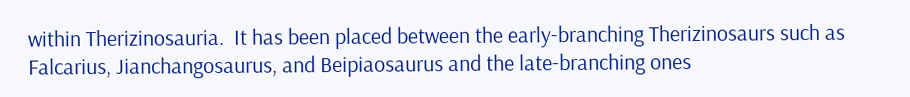within Therizinosauria.  It has been placed between the early-branching Therizinosaurs such as Falcarius, Jianchangosaurus, and Beipiaosaurus and the late-branching ones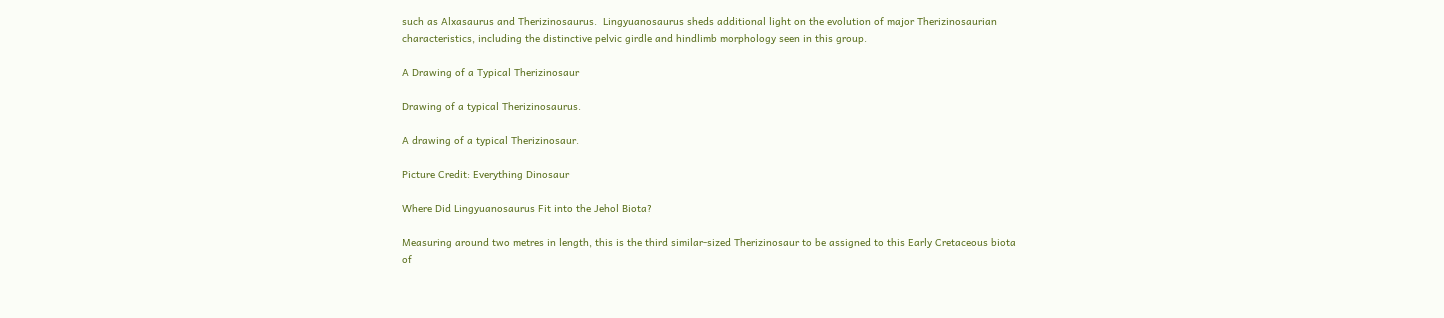such as Alxasaurus and Therizinosaurus.  Lingyuanosaurus sheds additional light on the evolution of major Therizinosaurian characteristics, including the distinctive pelvic girdle and hindlimb morphology seen in this group.

A Drawing of a Typical Therizinosaur

Drawing of a typical Therizinosaurus.

A drawing of a typical Therizinosaur.

Picture Credit: Everything Dinosaur

Where Did Lingyuanosaurus Fit into the Jehol Biota?

Measuring around two metres in length, this is the third similar-sized Therizinosaur to be assigned to this Early Cretaceous biota of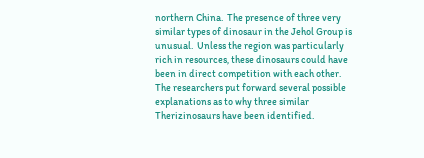northern China.  The presence of three very similar types of dinosaur in the Jehol Group is unusual.  Unless the region was particularly rich in resources, these dinosaurs could have been in direct competition with each other.  The researchers put forward several possible explanations as to why three similar Therizinosaurs have been identified.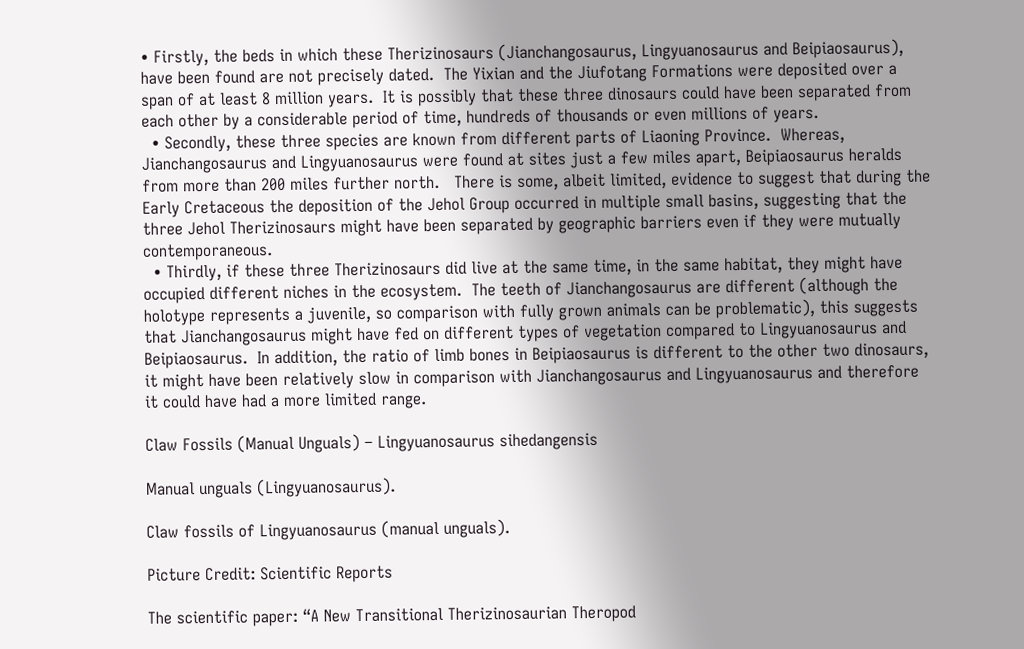• Firstly, the beds in which these Therizinosaurs (Jianchangosaurus, Lingyuanosaurus and Beipiaosaurus), have been found are not precisely dated.  The Yixian and the Jiufotang Formations were deposited over a span of at least 8 million years.  It is possibly that these three dinosaurs could have been separated from each other by a considerable period of time, hundreds of thousands or even millions of years.
  • Secondly, these three species are known from different parts of Liaoning Province.  Whereas, Jianchangosaurus and Lingyuanosaurus were found at sites just a few miles apart, Beipiaosaurus heralds from more than 200 miles further north.   There is some, albeit limited, evidence to suggest that during the Early Cretaceous the deposition of the Jehol Group occurred in multiple small basins, suggesting that the three Jehol Therizinosaurs might have been separated by geographic barriers even if they were mutually contemporaneous.
  • Thirdly, if these three Therizinosaurs did live at the same time, in the same habitat, they might have occupied different niches in the ecosystem.  The teeth of Jianchangosaurus are different (although the holotype represents a juvenile, so comparison with fully grown animals can be problematic), this suggests that Jianchangosaurus might have fed on different types of vegetation compared to Lingyuanosaurus and Beipiaosaurus.  In addition, the ratio of limb bones in Beipiaosaurus is different to the other two dinosaurs, it might have been relatively slow in comparison with Jianchangosaurus and Lingyuanosaurus and therefore it could have had a more limited range.

Claw Fossils (Manual Unguals) – Lingyuanosaurus sihedangensis

Manual unguals (Lingyuanosaurus).

Claw fossils of Lingyuanosaurus (manual unguals).

Picture Credit: Scientific Reports

The scientific paper: “A New Transitional Therizinosaurian Theropod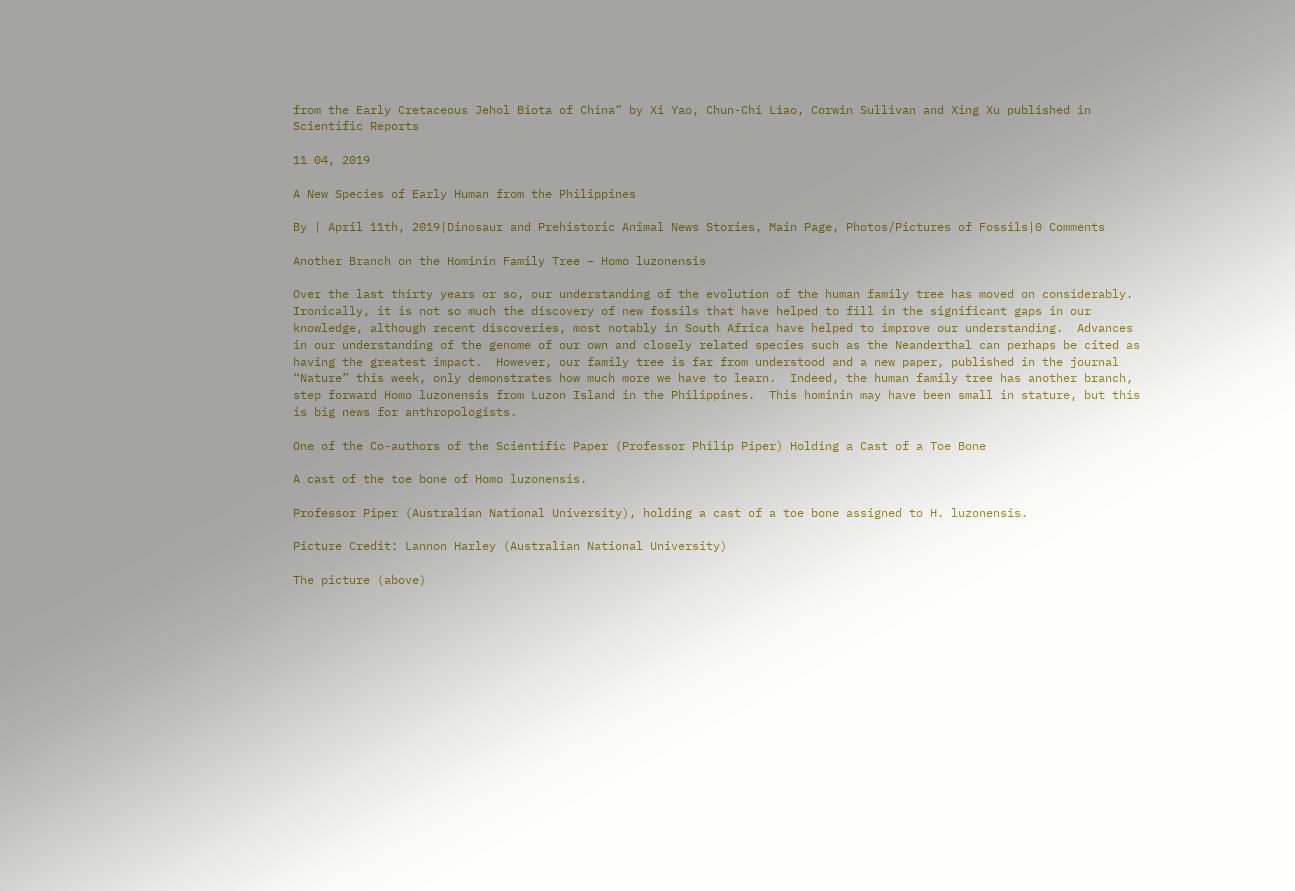from the Early Cretaceous Jehol Biota of China” by Xi Yao, Chun-Chi Liao, Corwin Sullivan and Xing Xu published in Scientific Reports

11 04, 2019

A New Species of Early Human from the Philippines

By | April 11th, 2019|Dinosaur and Prehistoric Animal News Stories, Main Page, Photos/Pictures of Fossils|0 Comments

Another Branch on the Hominin Family Tree – Homo luzonensis

Over the last thirty years or so, our understanding of the evolution of the human family tree has moved on considerably.  Ironically, it is not so much the discovery of new fossils that have helped to fill in the significant gaps in our knowledge, although recent discoveries, most notably in South Africa have helped to improve our understanding.  Advances in our understanding of the genome of our own and closely related species such as the Neanderthal can perhaps be cited as having the greatest impact.  However, our family tree is far from understood and a new paper, published in the journal “Nature” this week, only demonstrates how much more we have to learn.  Indeed, the human family tree has another branch, step forward Homo luzonensis from Luzon Island in the Philippines.  This hominin may have been small in stature, but this is big news for anthropologists.

One of the Co-authors of the Scientific Paper (Professor Philip Piper) Holding a Cast of a Toe Bone

A cast of the toe bone of Homo luzonensis.

Professor Piper (Australian National University), holding a cast of a toe bone assigned to H. luzonensis.

Picture Credit: Lannon Harley (Australian National University)

The picture (above)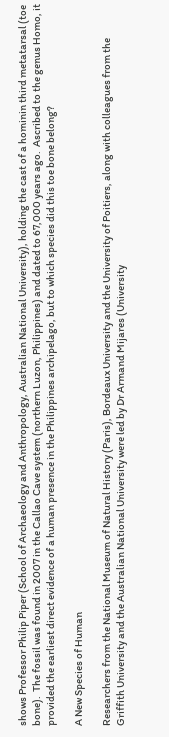shows Professor Philip Piper (School of Archaeology and Anthropology, Australian National University), holding the cast of a hominin third metatarsal (toe bone).  The fossil was found in 2007 in the Callao Cave system (northern Luzon, Philippines) and dated to 67,000 years ago.  Ascribed to the genus Homo, it provided the earliest direct evidence of a human presence in the Philippines archipelago, but to which species did this toe bone belong?

A New Species of Human

Researchers from the National Museum of Natural History (Paris), Bordeaux University and the University of Poitiers, along with colleagues from the Griffith University and the Australian National University were led by Dr Armand Mijares (University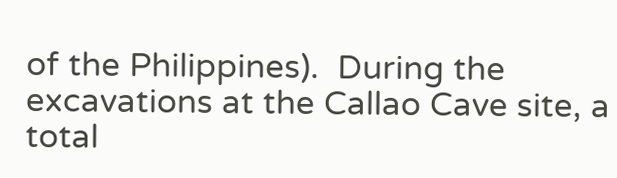of the Philippines).  During the excavations at the Callao Cave site, a total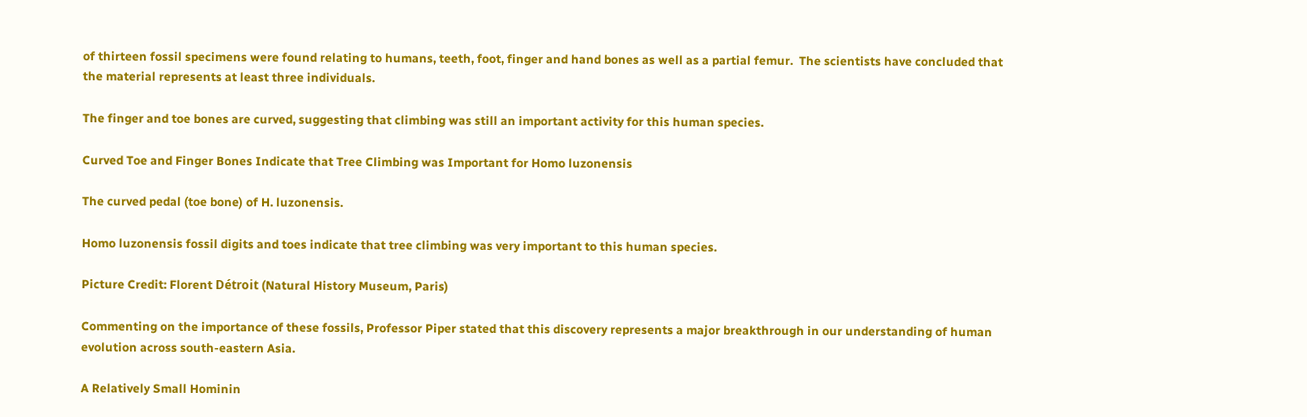of thirteen fossil specimens were found relating to humans, teeth, foot, finger and hand bones as well as a partial femur.  The scientists have concluded that the material represents at least three individuals.

The finger and toe bones are curved, suggesting that climbing was still an important activity for this human species.

Curved Toe and Finger Bones Indicate that Tree Climbing was Important for Homo luzonensis

The curved pedal (toe bone) of H. luzonensis.

Homo luzonensis fossil digits and toes indicate that tree climbing was very important to this human species.

Picture Credit: Florent Détroit (Natural History Museum, Paris)

Commenting on the importance of these fossils, Professor Piper stated that this discovery represents a major breakthrough in our understanding of human evolution across south-eastern Asia.

A Relatively Small Hominin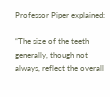Professor Piper explained:

“The size of the teeth generally, though not always, reflect the overall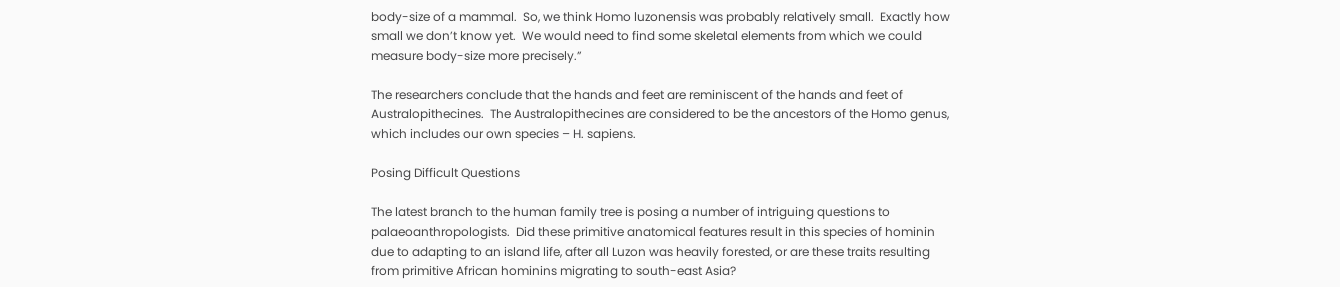body-size of a mammal.  So, we think Homo luzonensis was probably relatively small.  Exactly how small we don’t know yet.  We would need to find some skeletal elements from which we could measure body-size more precisely.”

The researchers conclude that the hands and feet are reminiscent of the hands and feet of Australopithecines.  The Australopithecines are considered to be the ancestors of the Homo genus, which includes our own species – H. sapiens.

Posing Difficult Questions

The latest branch to the human family tree is posing a number of intriguing questions to palaeoanthropologists.  Did these primitive anatomical features result in this species of hominin due to adapting to an island life, after all Luzon was heavily forested, or are these traits resulting from primitive African hominins migrating to south-east Asia?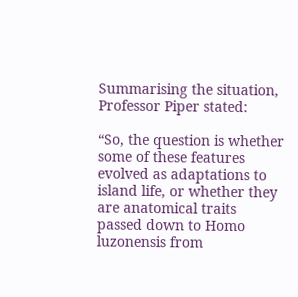Summarising the situation, Professor Piper stated:

“So, the question is whether some of these features evolved as adaptations to island life, or whether they are anatomical traits passed down to Homo luzonensis from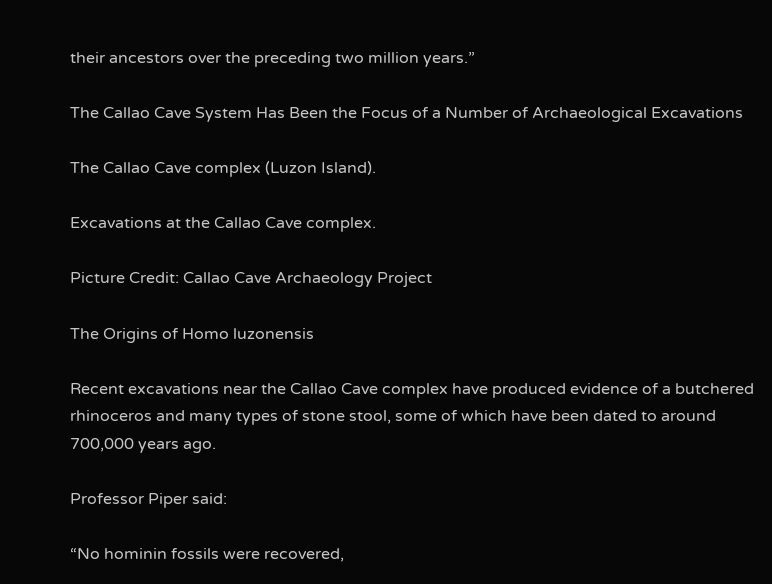their ancestors over the preceding two million years.”

The Callao Cave System Has Been the Focus of a Number of Archaeological Excavations

The Callao Cave complex (Luzon Island).

Excavations at the Callao Cave complex.

Picture Credit: Callao Cave Archaeology Project

The Origins of Homo luzonensis

Recent excavations near the Callao Cave complex have produced evidence of a butchered rhinoceros and many types of stone stool, some of which have been dated to around 700,000 years ago.

Professor Piper said:

“No hominin fossils were recovered,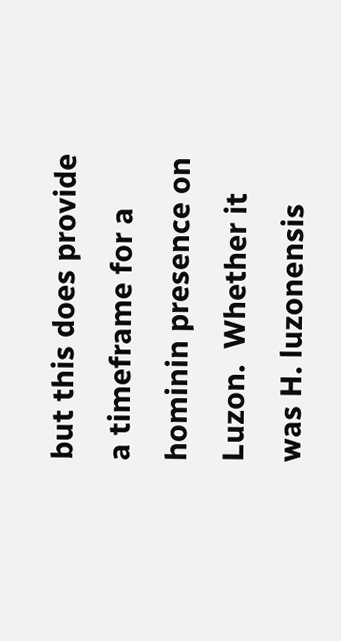but this does provide a timeframe for a hominin presence on Luzon.  Whether it was H. luzonensis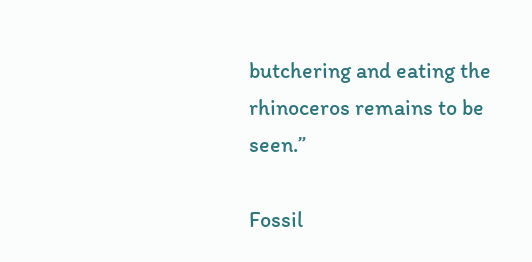butchering and eating the rhinoceros remains to be seen.”

Fossil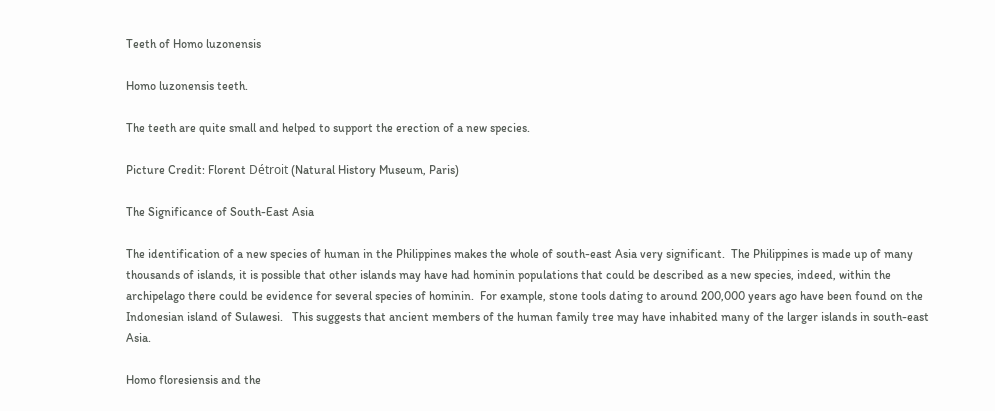Teeth of Homo luzonensis

Homo luzonensis teeth.

The teeth are quite small and helped to support the erection of a new species.

Picture Credit: Florent Détroit (Natural History Museum, Paris)

The Significance of South-East Asia

The identification of a new species of human in the Philippines makes the whole of south-east Asia very significant.  The Philippines is made up of many thousands of islands, it is possible that other islands may have had hominin populations that could be described as a new species, indeed, within the archipelago there could be evidence for several species of hominin.  For example, stone tools dating to around 200,000 years ago have been found on the Indonesian island of Sulawesi.   This suggests that ancient members of the human family tree may have inhabited many of the larger islands in south-east Asia.

Homo floresiensis and the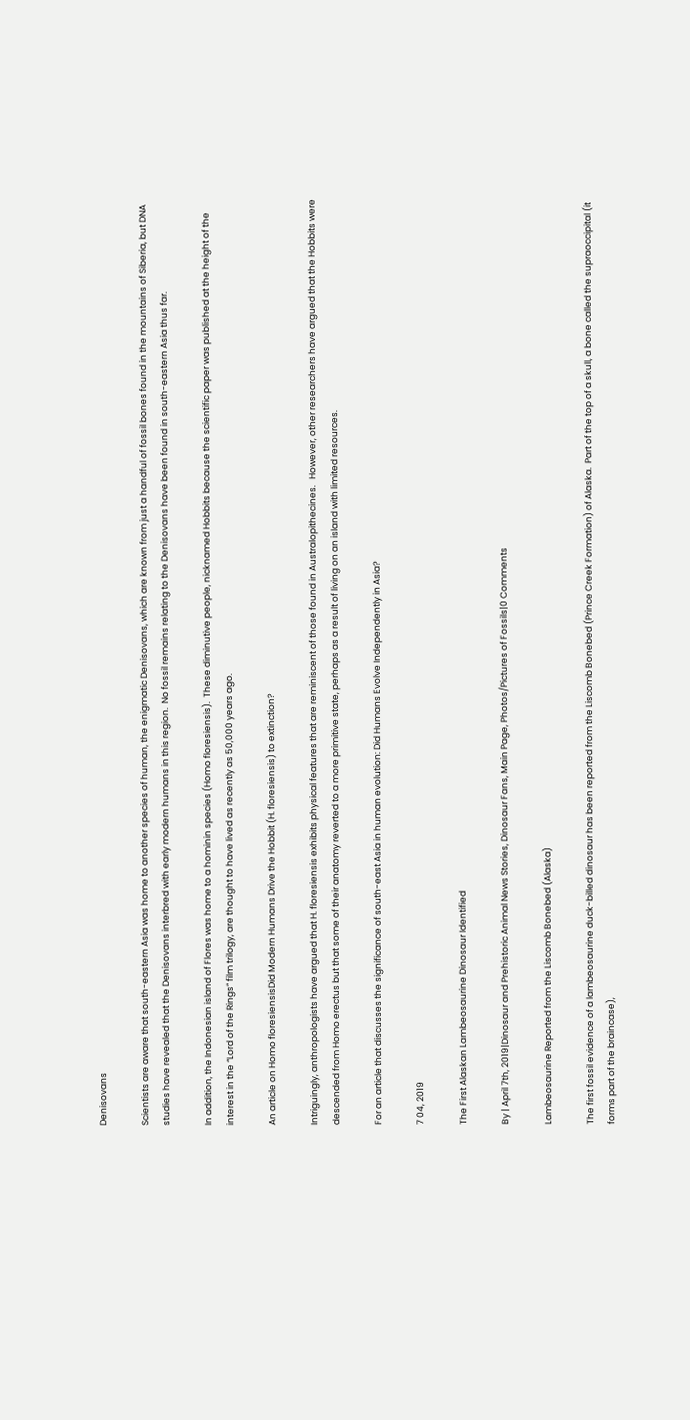Denisovans

Scientists are aware that south-eastern Asia was home to another species of human, the enigmatic Denisovans, which are known from just a handful of fossil bones found in the mountains of Siberia, but DNA studies have revealed that the Denisovans interbred with early modern humans in this region.  No fossil remains relating to the Denisovans have been found in south-eastern Asia thus far.

In addition, the Indonesian island of Flores was home to a hominin species (Homo floresiensis).  These diminutive people, nicknamed Hobbits because the scientific paper was published at the height of the interest in the “Lord of the Rings” film trilogy, are thought to have lived as recently as 50,000 years ago.

An article on Homo floresiensisDid Modern Humans Drive the Hobbit (H. floresiensis) to extinction?

Intriguingly, anthropologists have argued that H. floresiensis exhibits physical features that are reminiscent of those found in Australopithecines.   However, other researchers have argued that the Hobbits were descended from Homo erectus but that some of their anatomy reverted to a more primitive state, perhaps as a result of living on an island with limited resources.

For an article that discusses the significance of south-east Asia in human evolution: Did Humans Evolve Independently in Asia?

7 04, 2019

The First Alaskan Lambeosaurine Dinosaur Identified

By | April 7th, 2019|Dinosaur and Prehistoric Animal News Stories, Dinosaur Fans, Main Page, Photos/Pictures of Fossils|0 Comments

Lambeosaurine Reported from the Liscomb Bonebed (Alaska)

The first fossil evidence of a lambeosaurine duck-billed dinosaur has been reported from the Liscomb Bonebed (Prince Creek Formation) of Alaska.  Part of the top of a skull, a bone called the supraoccipital (it forms part of the braincase),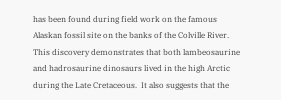has been found during field work on the famous Alaskan fossil site on the banks of the Colville River.  This discovery demonstrates that both lambeosaurine and hadrosaurine dinosaurs lived in the high Arctic during the Late Cretaceous.  It also suggests that the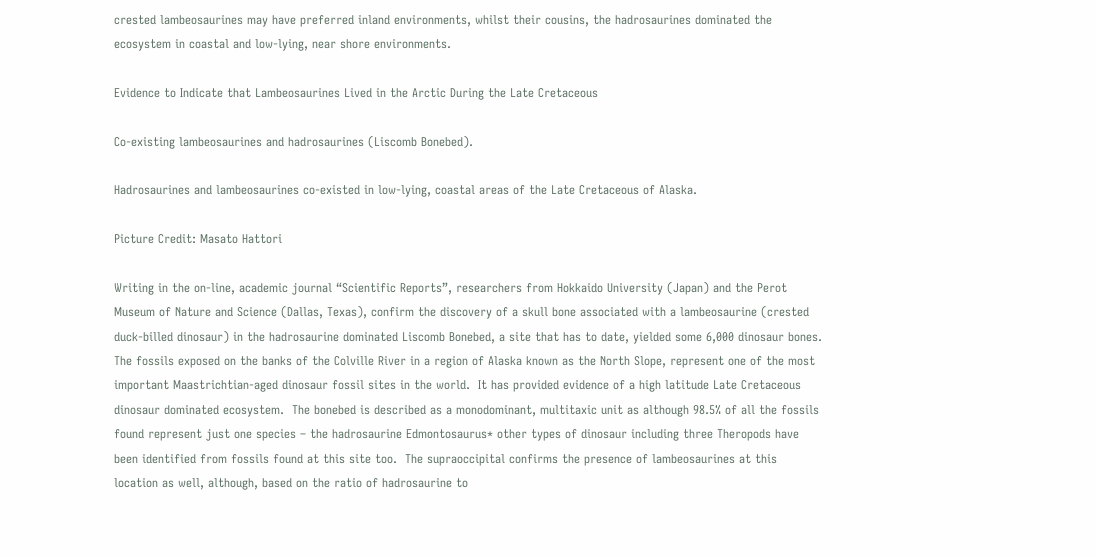crested lambeosaurines may have preferred inland environments, whilst their cousins, the hadrosaurines dominated the ecosystem in coastal and low-lying, near shore environments.

Evidence to Indicate that Lambeosaurines Lived in the Arctic During the Late Cretaceous

Co-existing lambeosaurines and hadrosaurines (Liscomb Bonebed).

Hadrosaurines and lambeosaurines co-existed in low-lying, coastal areas of the Late Cretaceous of Alaska.

Picture Credit: Masato Hattori

Writing in the on-line, academic journal “Scientific Reports”, researchers from Hokkaido University (Japan) and the Perot Museum of Nature and Science (Dallas, Texas), confirm the discovery of a skull bone associated with a lambeosaurine (crested duck-billed dinosaur) in the hadrosaurine dominated Liscomb Bonebed, a site that has to date, yielded some 6,000 dinosaur bones.  The fossils exposed on the banks of the Colville River in a region of Alaska known as the North Slope, represent one of the most important Maastrichtian-aged dinosaur fossil sites in the world.  It has provided evidence of a high latitude Late Cretaceous dinosaur dominated ecosystem.  The bonebed is described as a monodominant, multitaxic unit as although 98.5% of all the fossils found represent just one species – the hadrosaurine Edmontosaurus* other types of dinosaur including three Theropods have been identified from fossils found at this site too.  The supraoccipital confirms the presence of lambeosaurines at this location as well, although, based on the ratio of hadrosaurine to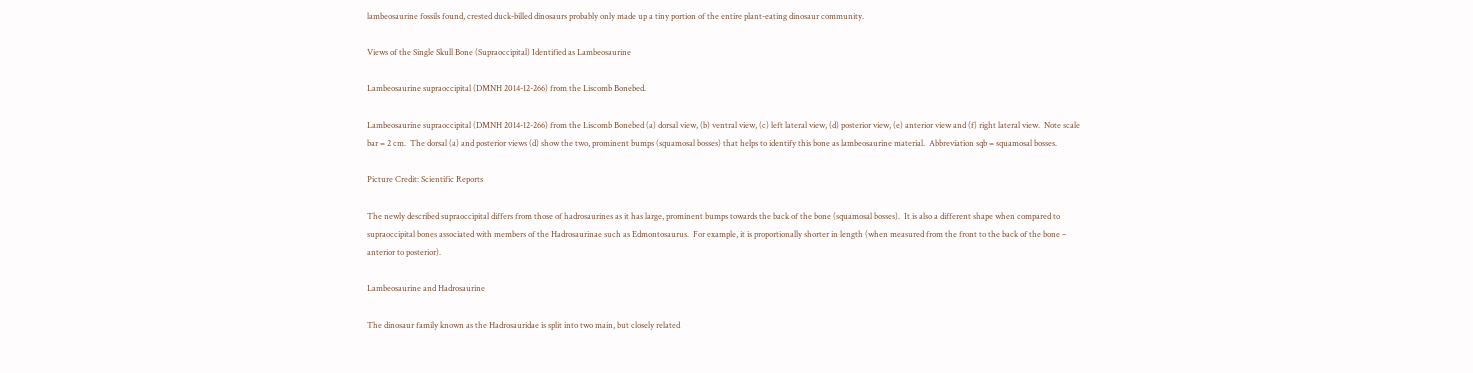lambeosaurine fossils found, crested duck-billed dinosaurs probably only made up a tiny portion of the entire plant-eating dinosaur community.

Views of the Single Skull Bone (Supraoccipital) Identified as Lambeosaurine

Lambeosaurine supraoccipital (DMNH 2014-12-266) from the Liscomb Bonebed.

Lambeosaurine supraoccipital (DMNH 2014-12-266) from the Liscomb Bonebed (a) dorsal view, (b) ventral view, (c) left lateral view, (d) posterior view, (e) anterior view and (f) right lateral view.  Note scale bar = 2 cm.  The dorsal (a) and posterior views (d) show the two, prominent bumps (squamosal bosses) that helps to identify this bone as lambeosaurine material.  Abbreviation sqb = squamosal bosses.

Picture Credit: Scientific Reports

The newly described supraoccipital differs from those of hadrosaurines as it has large, prominent bumps towards the back of the bone (squamosal bosses).  It is also a different shape when compared to supraoccipital bones associated with members of the Hadrosaurinae such as Edmontosaurus.  For example, it is proportionally shorter in length (when measured from the front to the back of the bone – anterior to posterior).

Lambeosaurine and Hadrosaurine

The dinosaur family known as the Hadrosauridae is split into two main, but closely related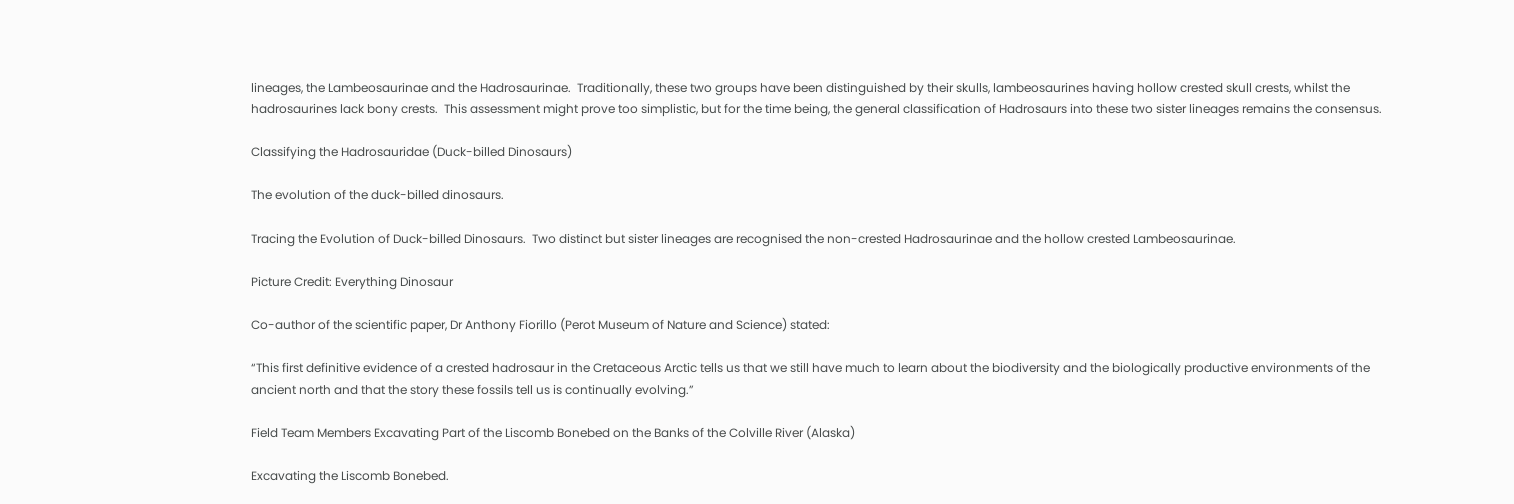lineages, the Lambeosaurinae and the Hadrosaurinae.  Traditionally, these two groups have been distinguished by their skulls, lambeosaurines having hollow crested skull crests, whilst the hadrosaurines lack bony crests.  This assessment might prove too simplistic, but for the time being, the general classification of Hadrosaurs into these two sister lineages remains the consensus.

Classifying the Hadrosauridae (Duck-billed Dinosaurs)

The evolution of the duck-billed dinosaurs.

Tracing the Evolution of Duck-billed Dinosaurs.  Two distinct but sister lineages are recognised the non-crested Hadrosaurinae and the hollow crested Lambeosaurinae.

Picture Credit: Everything Dinosaur

Co-author of the scientific paper, Dr Anthony Fiorillo (Perot Museum of Nature and Science) stated:

“This first definitive evidence of a crested hadrosaur in the Cretaceous Arctic tells us that we still have much to learn about the biodiversity and the biologically productive environments of the ancient north and that the story these fossils tell us is continually evolving.”

Field Team Members Excavating Part of the Liscomb Bonebed on the Banks of the Colville River (Alaska)

Excavating the Liscomb Bonebed.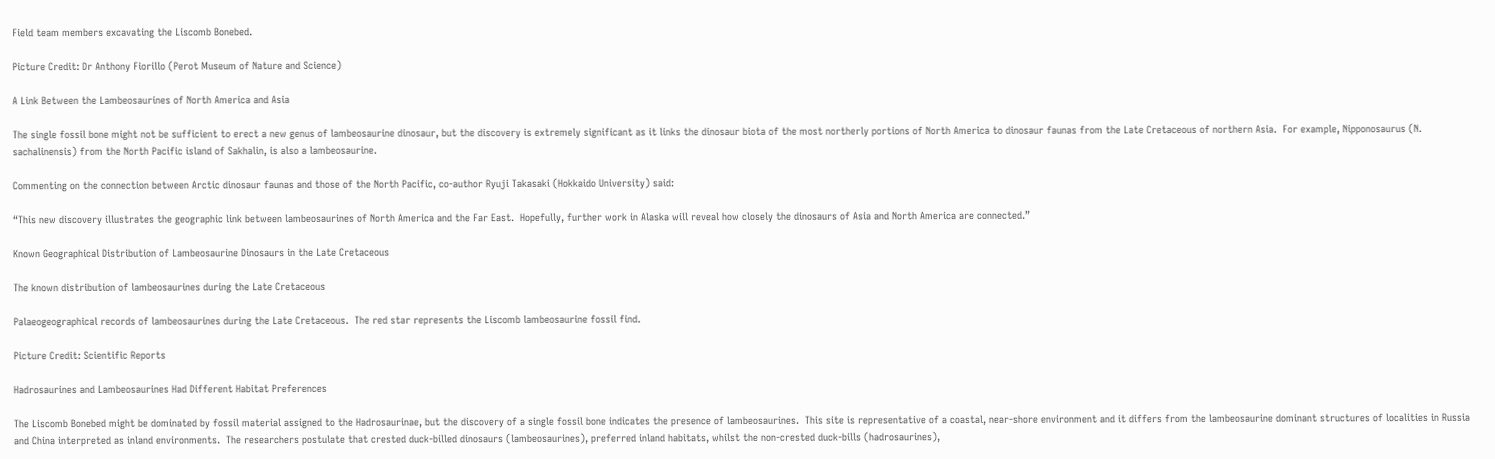Field team members excavating the Liscomb Bonebed.

Picture Credit: Dr Anthony Fiorillo (Perot Museum of Nature and Science)

A Link Between the Lambeosaurines of North America and Asia

The single fossil bone might not be sufficient to erect a new genus of lambeosaurine dinosaur, but the discovery is extremely significant as it links the dinosaur biota of the most northerly portions of North America to dinosaur faunas from the Late Cretaceous of northern Asia.  For example, Nipponosaurus (N. sachalinensis) from the North Pacific island of Sakhalin, is also a lambeosaurine.

Commenting on the connection between Arctic dinosaur faunas and those of the North Pacific, co-author Ryuji Takasaki (Hokkaido University) said:

“This new discovery illustrates the geographic link between lambeosaurines of North America and the Far East.  Hopefully, further work in Alaska will reveal how closely the dinosaurs of Asia and North America are connected.”

Known Geographical Distribution of Lambeosaurine Dinosaurs in the Late Cretaceous

The known distribution of lambeosaurines during the Late Cretaceous

Palaeogeographical records of lambeosaurines during the Late Cretaceous.  The red star represents the Liscomb lambeosaurine fossil find.

Picture Credit: Scientific Reports

Hadrosaurines and Lambeosaurines Had Different Habitat Preferences

The Liscomb Bonebed might be dominated by fossil material assigned to the Hadrosaurinae, but the discovery of a single fossil bone indicates the presence of lambeosaurines.  This site is representative of a coastal, near-shore environment and it differs from the lambeosaurine dominant structures of localities in Russia and China interpreted as inland environments.  The researchers postulate that crested duck-billed dinosaurs (lambeosaurines), preferred inland habitats, whilst the non-crested duck-bills (hadrosaurines),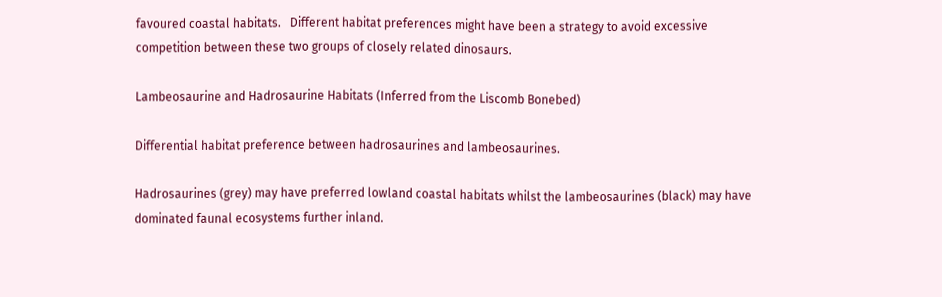favoured coastal habitats.   Different habitat preferences might have been a strategy to avoid excessive competition between these two groups of closely related dinosaurs.

Lambeosaurine and Hadrosaurine Habitats (Inferred from the Liscomb Bonebed)

Differential habitat preference between hadrosaurines and lambeosaurines.

Hadrosaurines (grey) may have preferred lowland coastal habitats whilst the lambeosaurines (black) may have dominated faunal ecosystems further inland.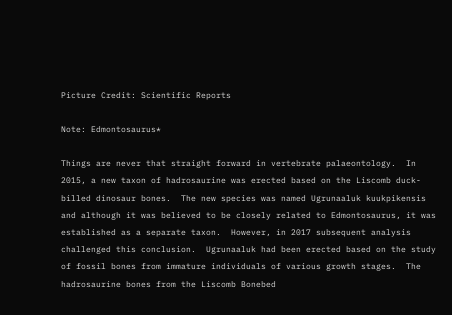Picture Credit: Scientific Reports

Note: Edmontosaurus*

Things are never that straight forward in vertebrate palaeontology.  In 2015, a new taxon of hadrosaurine was erected based on the Liscomb duck-billed dinosaur bones.  The new species was named Ugrunaaluk kuukpikensis and although it was believed to be closely related to Edmontosaurus, it was established as a separate taxon.  However, in 2017 subsequent analysis challenged this conclusion.  Ugrunaaluk had been erected based on the study of fossil bones from immature individuals of various growth stages.  The hadrosaurine bones from the Liscomb Bonebed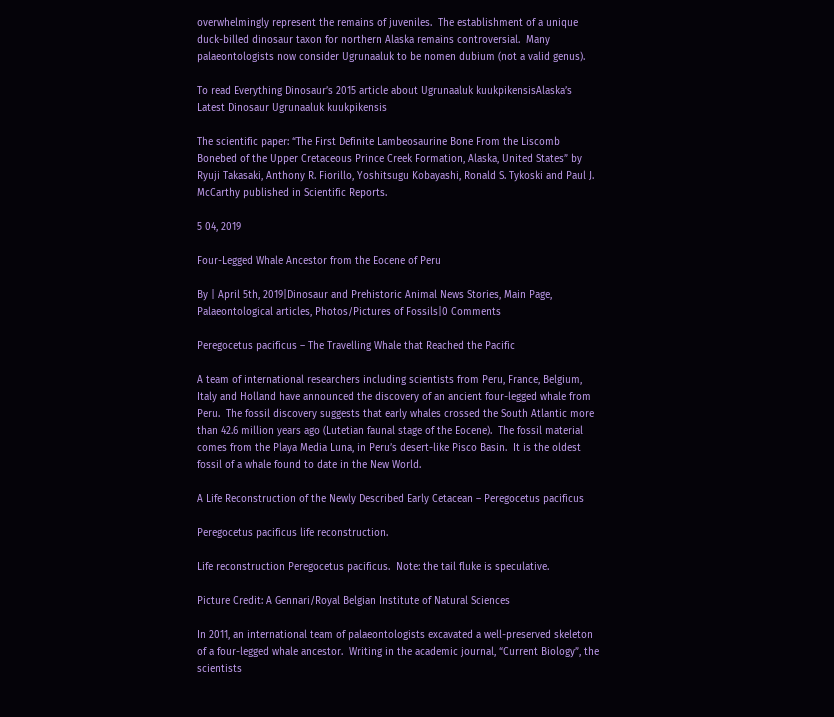overwhelmingly represent the remains of juveniles.  The establishment of a unique duck-billed dinosaur taxon for northern Alaska remains controversial.  Many palaeontologists now consider Ugrunaaluk to be nomen dubium (not a valid genus).

To read Everything Dinosaur’s 2015 article about Ugrunaaluk kuukpikensisAlaska’s Latest Dinosaur Ugrunaaluk kuukpikensis

The scientific paper: “The First Definite Lambeosaurine Bone From the Liscomb Bonebed of the Upper Cretaceous Prince Creek Formation, Alaska, United States” by Ryuji Takasaki, Anthony R. Fiorillo, Yoshitsugu Kobayashi, Ronald S. Tykoski and Paul J. McCarthy published in Scientific Reports.

5 04, 2019

Four-Legged Whale Ancestor from the Eocene of Peru

By | April 5th, 2019|Dinosaur and Prehistoric Animal News Stories, Main Page, Palaeontological articles, Photos/Pictures of Fossils|0 Comments

Peregocetus pacificus – The Travelling Whale that Reached the Pacific

A team of international researchers including scientists from Peru, France, Belgium, Italy and Holland have announced the discovery of an ancient four-legged whale from Peru.  The fossil discovery suggests that early whales crossed the South Atlantic more than 42.6 million years ago (Lutetian faunal stage of the Eocene).  The fossil material comes from the Playa Media Luna, in Peru’s desert-like Pisco Basin.  It is the oldest fossil of a whale found to date in the New World.

A Life Reconstruction of the Newly Described Early Cetacean – Peregocetus pacificus

Peregocetus pacificus life reconstruction.

Life reconstruction Peregocetus pacificus.  Note: the tail fluke is speculative.

Picture Credit: A Gennari/Royal Belgian Institute of Natural Sciences

In 2011, an international team of palaeontologists excavated a well-preserved skeleton of a four-legged whale ancestor.  Writing in the academic journal, “Current Biology”, the scientists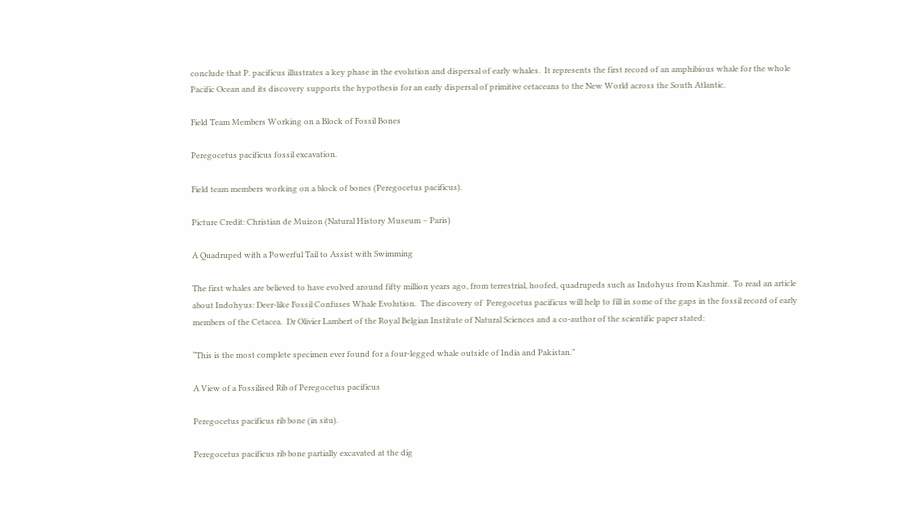conclude that P. pacificus illustrates a key phase in the evolution and dispersal of early whales.  It represents the first record of an amphibious whale for the whole Pacific Ocean and its discovery supports the hypothesis for an early dispersal of primitive cetaceans to the New World across the South Atlantic.

Field Team Members Working on a Block of Fossil Bones

Peregocetus pacificus fossil excavation.

Field team members working on a block of bones (Peregocetus pacificus).

Picture Credit: Christian de Muizon (Natural History Museum – Paris)

A Quadruped with a Powerful Tail to Assist with Swimming

The first whales are believed to have evolved around fifty million years ago, from terrestrial, hoofed, quadrupeds such as Indohyus from Kashmir.  To read an article about Indohyus: Deer-like Fossil Confuses Whale Evolution.  The discovery of  Peregocetus pacificus will help to fill in some of the gaps in the fossil record of early members of the Cetacea.  Dr Olivier Lambert of the Royal Belgian Institute of Natural Sciences and a co-author of the scientific paper stated:

“This is the most complete specimen ever found for a four-legged whale outside of India and Pakistan.”

A View of a Fossilised Rib of Peregocetus pacificus

Peregocetus pacificus rib bone (in situ).

Peregocetus pacificus rib bone partially excavated at the dig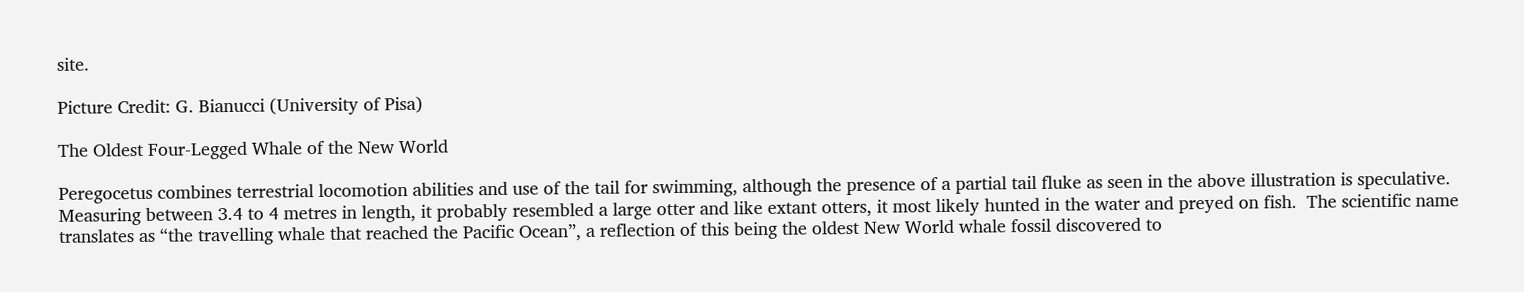site.

Picture Credit: G. Bianucci (University of Pisa)

The Oldest Four-Legged Whale of the New World

Peregocetus combines terrestrial locomotion abilities and use of the tail for swimming, although the presence of a partial tail fluke as seen in the above illustration is speculative.  Measuring between 3.4 to 4 metres in length, it probably resembled a large otter and like extant otters, it most likely hunted in the water and preyed on fish.  The scientific name translates as “the travelling whale that reached the Pacific Ocean”, a reflection of this being the oldest New World whale fossil discovered to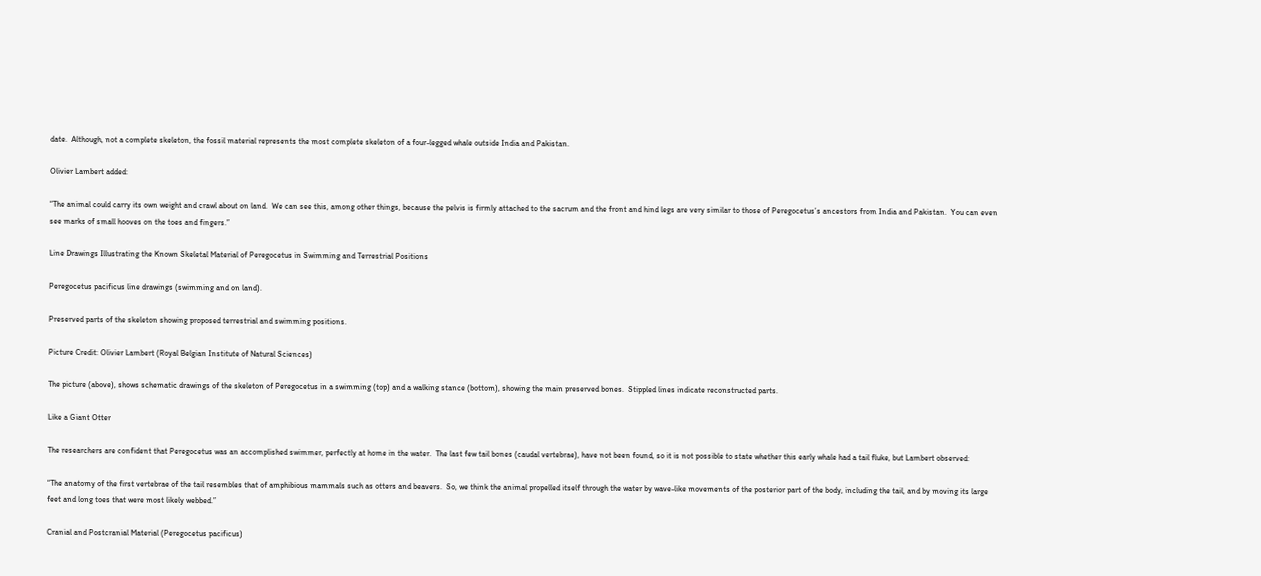date.  Although, not a complete skeleton, the fossil material represents the most complete skeleton of a four-legged whale outside India and Pakistan.

Olivier Lambert added:

“The animal could carry its own weight and crawl about on land.  We can see this, among other things, because the pelvis is firmly attached to the sacrum and the front and hind legs are very similar to those of Peregocetus’s ancestors from India and Pakistan.  You can even see marks of small hooves on the toes and fingers.”

Line Drawings Illustrating the Known Skeletal Material of Peregocetus in Swimming and Terrestrial Positions

Peregocetus pacificus line drawings (swimming and on land).

Preserved parts of the skeleton showing proposed terrestrial and swimming positions.

Picture Credit: Olivier Lambert (Royal Belgian Institute of Natural Sciences)

The picture (above), shows schematic drawings of the skeleton of Peregocetus in a swimming (top) and a walking stance (bottom), showing the main preserved bones.  Stippled lines indicate reconstructed parts.

Like a Giant Otter

The researchers are confident that Peregocetus was an accomplished swimmer, perfectly at home in the water.  The last few tail bones (caudal vertebrae), have not been found, so it is not possible to state whether this early whale had a tail fluke, but Lambert observed:

“The anatomy of the first vertebrae of the tail resembles that of amphibious mammals such as otters and beavers.  So, we think the animal propelled itself through the water by wave-like movements of the posterior part of the body, including the tail, and by moving its large feet and long toes that were most likely webbed.”

Cranial and Postcranial Material (Peregocetus pacificus)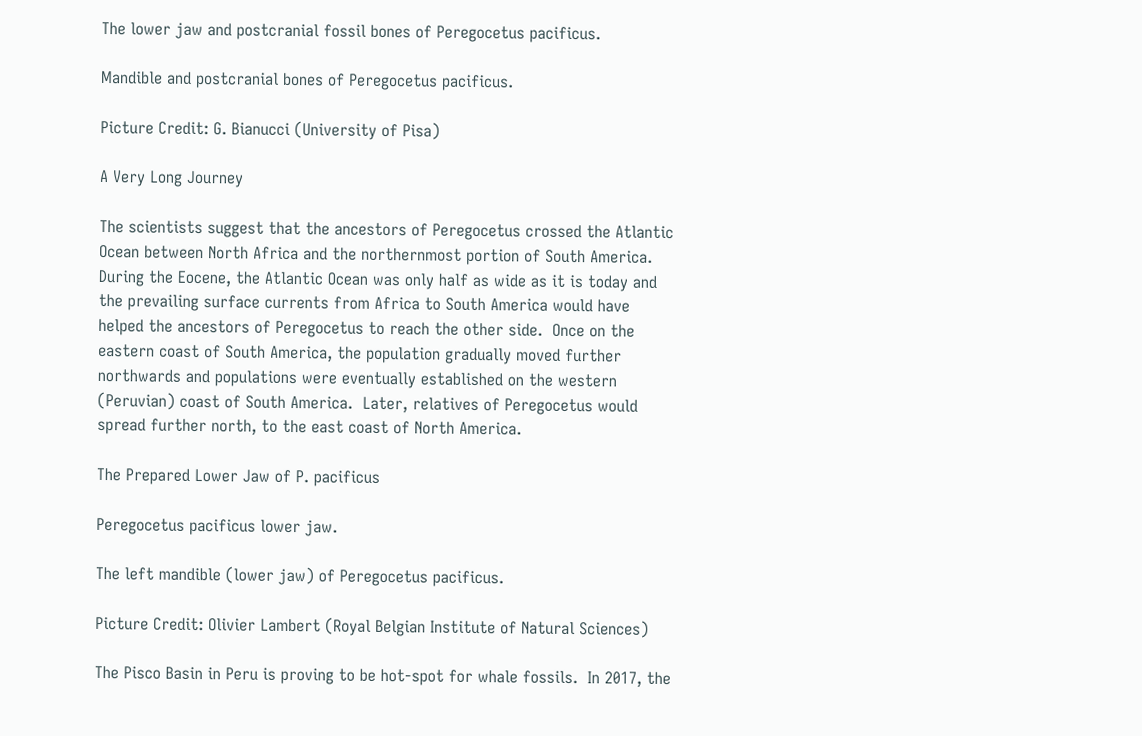The lower jaw and postcranial fossil bones of Peregocetus pacificus.

Mandible and postcranial bones of Peregocetus pacificus.

Picture Credit: G. Bianucci (University of Pisa)

A Very Long Journey

The scientists suggest that the ancestors of Peregocetus crossed the Atlantic Ocean between North Africa and the northernmost portion of South America.  During the Eocene, the Atlantic Ocean was only half as wide as it is today and the prevailing surface currents from Africa to South America would have helped the ancestors of Peregocetus to reach the other side.  Once on the eastern coast of South America, the population gradually moved further northwards and populations were eventually established on the western (Peruvian) coast of South America.  Later, relatives of Peregocetus would spread further north, to the east coast of North America.

The Prepared Lower Jaw of P. pacificus

Peregocetus pacificus lower jaw.

The left mandible (lower jaw) of Peregocetus pacificus.

Picture Credit: Olivier Lambert (Royal Belgian Institute of Natural Sciences)

The Pisco Basin in Peru is proving to be hot-spot for whale fossils.  In 2017, the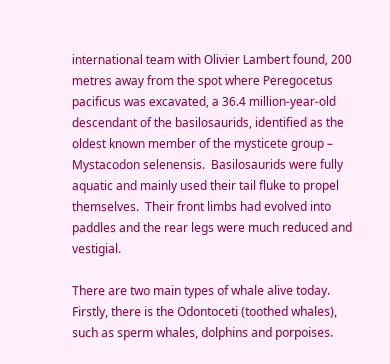international team with Olivier Lambert found, 200 metres away from the spot where Peregocetus pacificus was excavated, a 36.4 million-year-old descendant of the basilosaurids, identified as the oldest known member of the mysticete group – Mystacodon selenensis.  Basilosaurids were fully aquatic and mainly used their tail fluke to propel themselves.  Their front limbs had evolved into paddles and the rear legs were much reduced and vestigial.

There are two main types of whale alive today.  Firstly, there is the Odontoceti (toothed whales), such as sperm whales, dolphins and porpoises.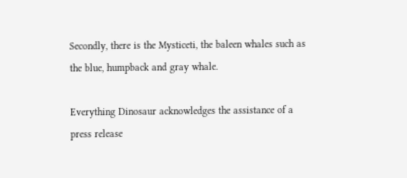Secondly, there is the Mysticeti, the baleen whales such as the blue, humpback and gray whale.

Everything Dinosaur acknowledges the assistance of a press release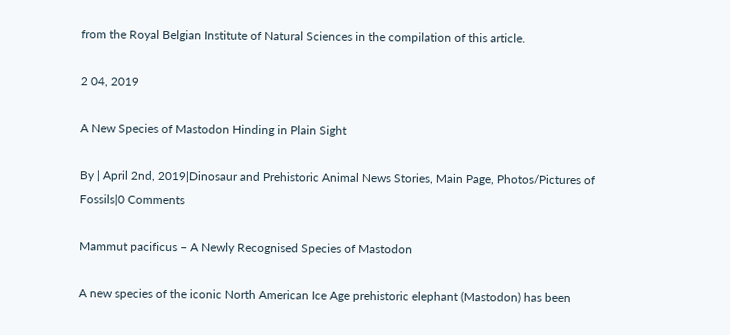from the Royal Belgian Institute of Natural Sciences in the compilation of this article.

2 04, 2019

A New Species of Mastodon Hinding in Plain Sight

By | April 2nd, 2019|Dinosaur and Prehistoric Animal News Stories, Main Page, Photos/Pictures of Fossils|0 Comments

Mammut pacificus – A Newly Recognised Species of Mastodon

A new species of the iconic North American Ice Age prehistoric elephant (Mastodon) has been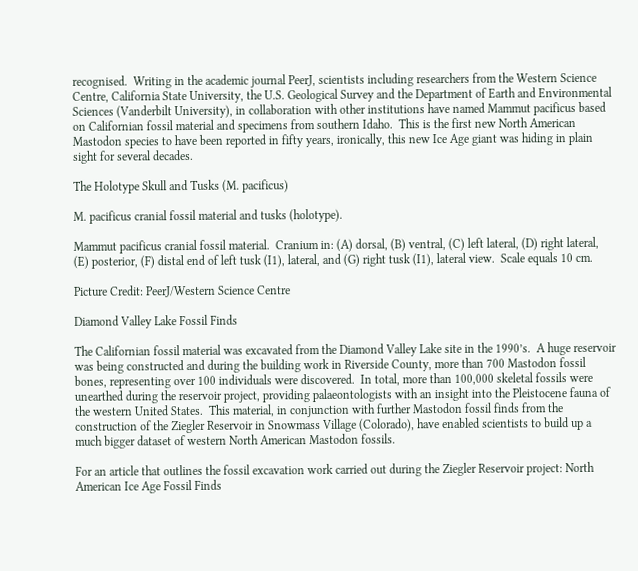recognised.  Writing in the academic journal PeerJ, scientists including researchers from the Western Science Centre, California State University, the U.S. Geological Survey and the Department of Earth and Environmental Sciences (Vanderbilt University), in collaboration with other institutions have named Mammut pacificus based on Californian fossil material and specimens from southern Idaho.  This is the first new North American Mastodon species to have been reported in fifty years, ironically, this new Ice Age giant was hiding in plain sight for several decades.

The Holotype Skull and Tusks (M. pacificus)

M. pacificus cranial fossil material and tusks (holotype).

Mammut pacificus cranial fossil material.  Cranium in: (A) dorsal, (B) ventral, (C) left lateral, (D) right lateral, (E) posterior, (F) distal end of left tusk (I1), lateral, and (G) right tusk (I1), lateral view.  Scale equals 10 cm.

Picture Credit: PeerJ/Western Science Centre

Diamond Valley Lake Fossil Finds

The Californian fossil material was excavated from the Diamond Valley Lake site in the 1990’s.  A huge reservoir was being constructed and during the building work in Riverside County, more than 700 Mastodon fossil bones, representing over 100 individuals were discovered.  In total, more than 100,000 skeletal fossils were unearthed during the reservoir project, providing palaeontologists with an insight into the Pleistocene fauna of the western United States.  This material, in conjunction with further Mastodon fossil finds from the construction of the Ziegler Reservoir in Snowmass Village (Colorado), have enabled scientists to build up a much bigger dataset of western North American Mastodon fossils.

For an article that outlines the fossil excavation work carried out during the Ziegler Reservoir project: North American Ice Age Fossil Finds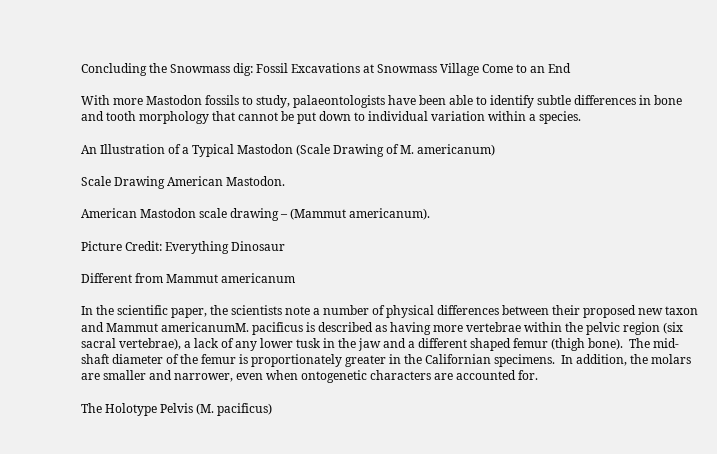Concluding the Snowmass dig: Fossil Excavations at Snowmass Village Come to an End

With more Mastodon fossils to study, palaeontologists have been able to identify subtle differences in bone and tooth morphology that cannot be put down to individual variation within a species.

An Illustration of a Typical Mastodon (Scale Drawing of M. americanum)

Scale Drawing American Mastodon.

American Mastodon scale drawing – (Mammut americanum).

Picture Credit: Everything Dinosaur

Different from Mammut americanum

In the scientific paper, the scientists note a number of physical differences between their proposed new taxon and Mammut americanumM. pacificus is described as having more vertebrae within the pelvic region (six sacral vertebrae), a lack of any lower tusk in the jaw and a different shaped femur (thigh bone).  The mid-shaft diameter of the femur is proportionately greater in the Californian specimens.  In addition, the molars are smaller and narrower, even when ontogenetic characters are accounted for.

The Holotype Pelvis (M. pacificus)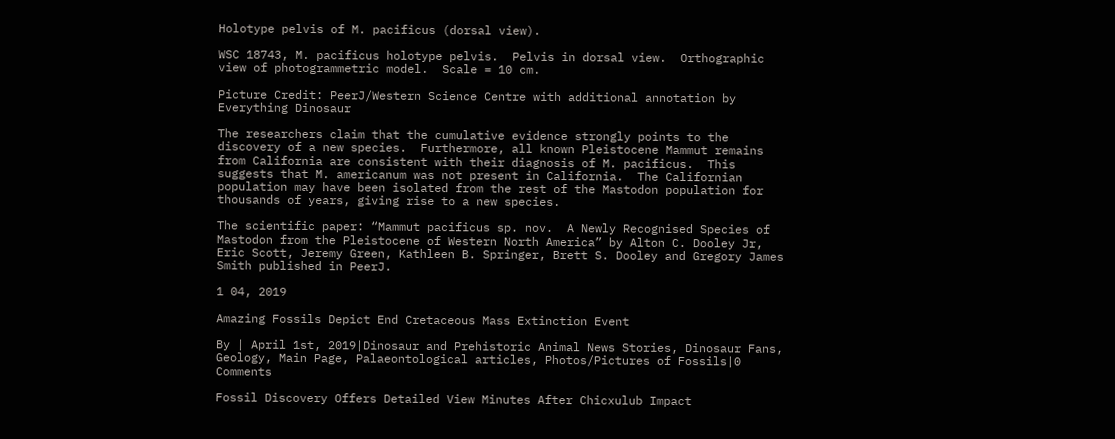Holotype pelvis of M. pacificus (dorsal view).

WSC 18743, M. pacificus holotype pelvis.  Pelvis in dorsal view.  Orthographic view of photogrammetric model.  Scale = 10 cm.

Picture Credit: PeerJ/Western Science Centre with additional annotation by Everything Dinosaur

The researchers claim that the cumulative evidence strongly points to the discovery of a new species.  Furthermore, all known Pleistocene Mammut remains from California are consistent with their diagnosis of M. pacificus.  This suggests that M. americanum was not present in California.  The Californian population may have been isolated from the rest of the Mastodon population for thousands of years, giving rise to a new species.

The scientific paper: “Mammut pacificus sp. nov.  A Newly Recognised Species of Mastodon from the Pleistocene of Western North America” by Alton C. Dooley Jr, Eric Scott, Jeremy Green, Kathleen B. Springer, Brett S. Dooley and Gregory James Smith published in PeerJ.

1 04, 2019

Amazing Fossils Depict End Cretaceous Mass Extinction Event

By | April 1st, 2019|Dinosaur and Prehistoric Animal News Stories, Dinosaur Fans, Geology, Main Page, Palaeontological articles, Photos/Pictures of Fossils|0 Comments

Fossil Discovery Offers Detailed View Minutes After Chicxulub Impact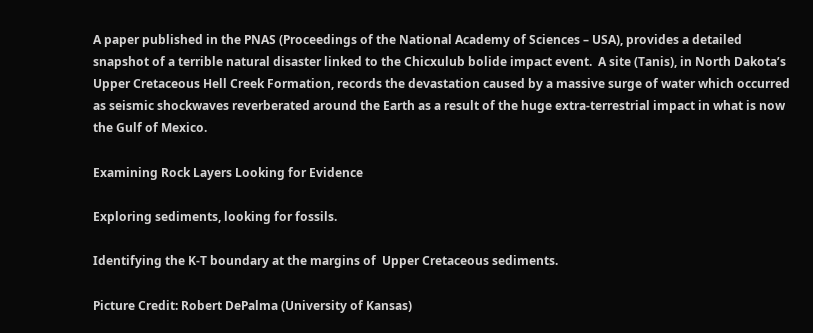A paper published in the PNAS (Proceedings of the National Academy of Sciences – USA), provides a detailed snapshot of a terrible natural disaster linked to the Chicxulub bolide impact event.  A site (Tanis), in North Dakota’s Upper Cretaceous Hell Creek Formation, records the devastation caused by a massive surge of water which occurred as seismic shockwaves reverberated around the Earth as a result of the huge extra-terrestrial impact in what is now the Gulf of Mexico.

Examining Rock Layers Looking for Evidence

Exploring sediments, looking for fossils.

Identifying the K-T boundary at the margins of  Upper Cretaceous sediments.

Picture Credit: Robert DePalma (University of Kansas)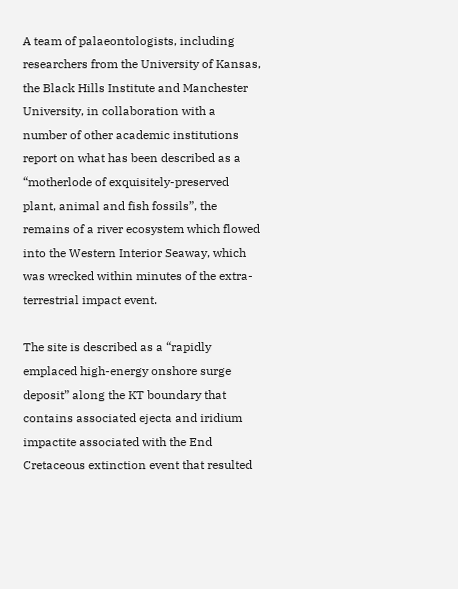A team of palaeontologists, including researchers from the University of Kansas, the Black Hills Institute and Manchester University, in collaboration with a number of other academic institutions report on what has been described as a “motherlode of exquisitely-preserved plant, animal and fish fossils”, the remains of a river ecosystem which flowed into the Western Interior Seaway, which was wrecked within minutes of the extra-terrestrial impact event.

The site is described as a “rapidly emplaced high-energy onshore surge deposit” along the KT boundary that contains associated ejecta and iridium impactite associated with the End Cretaceous extinction event that resulted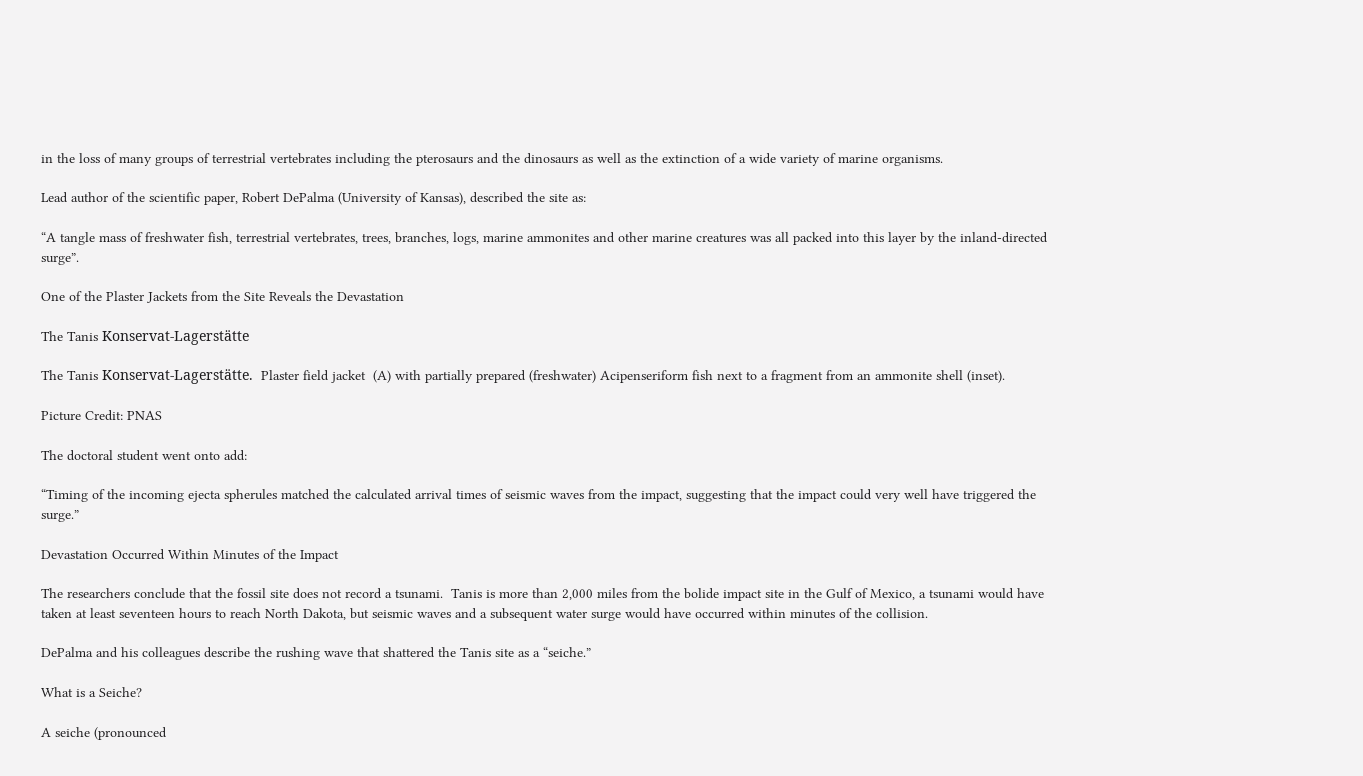in the loss of many groups of terrestrial vertebrates including the pterosaurs and the dinosaurs as well as the extinction of a wide variety of marine organisms.

Lead author of the scientific paper, Robert DePalma (University of Kansas), described the site as:

“A tangle mass of freshwater fish, terrestrial vertebrates, trees, branches, logs, marine ammonites and other marine creatures was all packed into this layer by the inland-directed surge”.

One of the Plaster Jackets from the Site Reveals the Devastation

The Tanis Konservat-Lagerstätte

The Tanis Konservat-Lagerstätte.  Plaster field jacket  (A) with partially prepared (freshwater) Acipenseriform fish next to a fragment from an ammonite shell (inset).

Picture Credit: PNAS

The doctoral student went onto add:

“Timing of the incoming ejecta spherules matched the calculated arrival times of seismic waves from the impact, suggesting that the impact could very well have triggered the surge.”

Devastation Occurred Within Minutes of the Impact

The researchers conclude that the fossil site does not record a tsunami.  Tanis is more than 2,000 miles from the bolide impact site in the Gulf of Mexico, a tsunami would have taken at least seventeen hours to reach North Dakota, but seismic waves and a subsequent water surge would have occurred within minutes of the collision.

DePalma and his colleagues describe the rushing wave that shattered the Tanis site as a “seiche.”

What is a Seiche?

A seiche (pronounced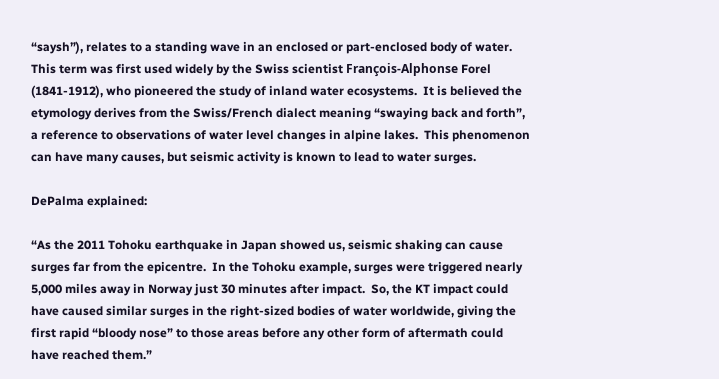“saysh”), relates to a standing wave in an enclosed or part-enclosed body of water.  This term was first used widely by the Swiss scientist François-Alphonse Forel (1841-1912), who pioneered the study of inland water ecosystems.  It is believed the etymology derives from the Swiss/French dialect meaning “swaying back and forth”, a reference to observations of water level changes in alpine lakes.  This phenomenon can have many causes, but seismic activity is known to lead to water surges.

DePalma explained:

“As the 2011 Tohoku earthquake in Japan showed us, seismic shaking can cause surges far from the epicentre.  In the Tohoku example, surges were triggered nearly 5,000 miles away in Norway just 30 minutes after impact.  So, the KT impact could have caused similar surges in the right-sized bodies of water worldwide, giving the first rapid “bloody nose” to those areas before any other form of aftermath could have reached them.”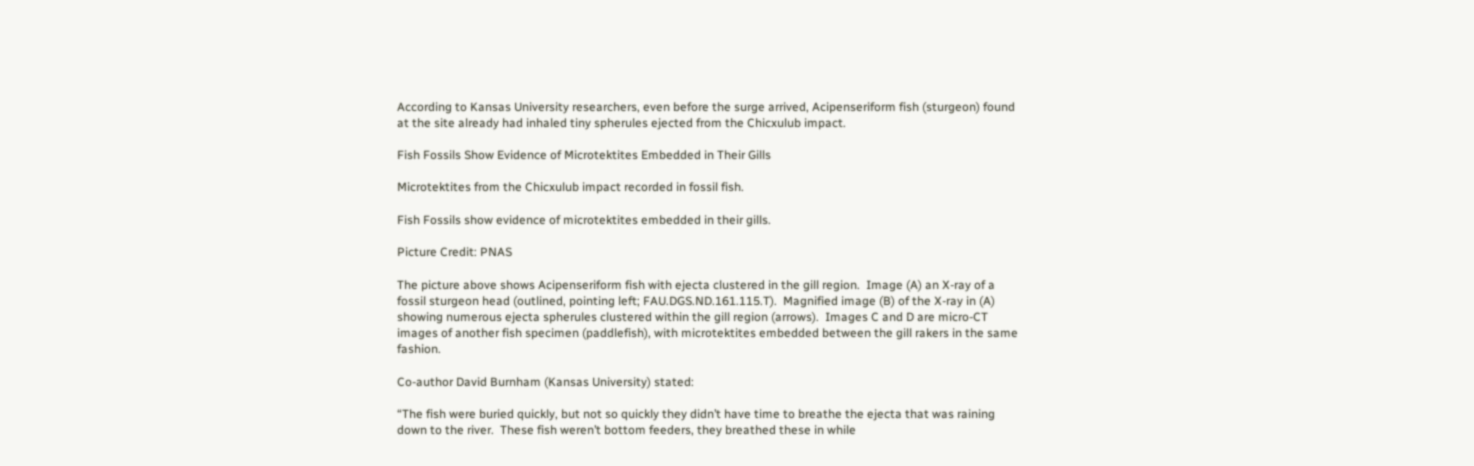According to Kansas University researchers, even before the surge arrived, Acipenseriform fish (sturgeon) found at the site already had inhaled tiny spherules ejected from the Chicxulub impact.

Fish Fossils Show Evidence of Microtektites Embedded in Their Gills

Microtektites from the Chicxulub impact recorded in fossil fish.

Fish Fossils show evidence of microtektites embedded in their gills.

Picture Credit: PNAS

The picture above shows Acipenseriform fish with ejecta clustered in the gill region.  Image (A) an X-ray of a fossil sturgeon head (outlined, pointing left; FAU.DGS.ND.161.115.T).  Magnified image (B) of the X-ray in (A) showing numerous ejecta spherules clustered within the gill region (arrows).  Images C and D are micro-CT images of another fish specimen (paddlefish), with microtektites embedded between the gill rakers in the same fashion.

Co-author David Burnham (Kansas University) stated:

“The fish were buried quickly, but not so quickly they didn’t have time to breathe the ejecta that was raining down to the river.  These fish weren’t bottom feeders, they breathed these in while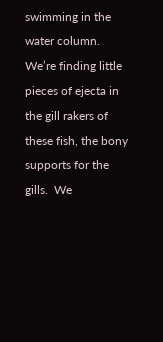swimming in the water column.  We’re finding little pieces of ejecta in the gill rakers of these fish, the bony supports for the gills.  We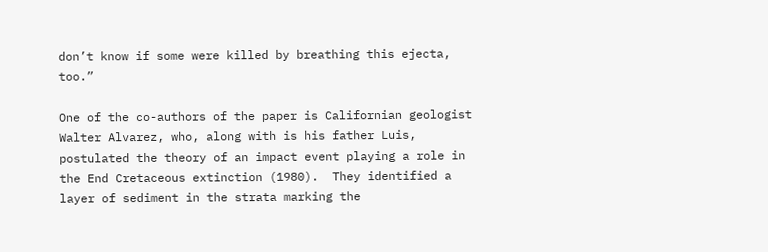don’t know if some were killed by breathing this ejecta, too.”

One of the co-authors of the paper is Californian geologist Walter Alvarez, who, along with is his father Luis, postulated the theory of an impact event playing a role in the End Cretaceous extinction (1980).  They identified a layer of sediment in the strata marking the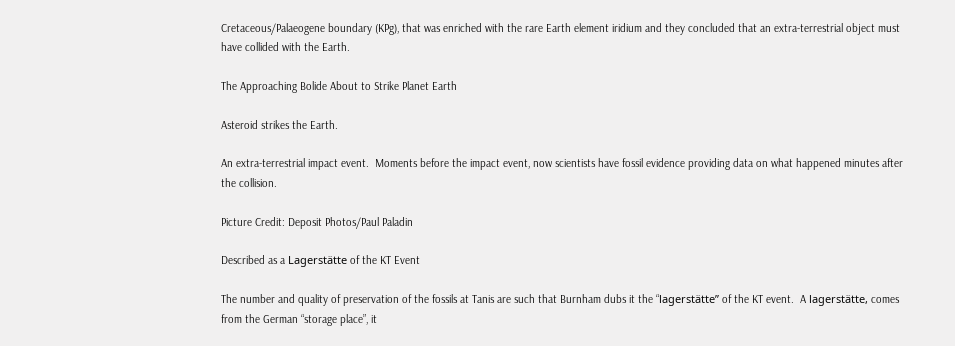Cretaceous/Palaeogene boundary (KPg), that was enriched with the rare Earth element iridium and they concluded that an extra-terrestrial object must have collided with the Earth.

The Approaching Bolide About to Strike Planet Earth

Asteroid strikes the Earth.

An extra-terrestrial impact event.  Moments before the impact event, now scientists have fossil evidence providing data on what happened minutes after the collision.

Picture Credit: Deposit Photos/Paul Paladin

Described as a Lagerstätte of the KT Event

The number and quality of preservation of the fossils at Tanis are such that Burnham dubs it the “lagerstätte” of the KT event.  A lagerstätte, comes from the German “storage place”, it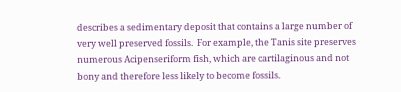describes a sedimentary deposit that contains a large number of very well preserved fossils.  For example, the Tanis site preserves numerous Acipenseriform fish, which are cartilaginous and not bony and therefore less likely to become fossils.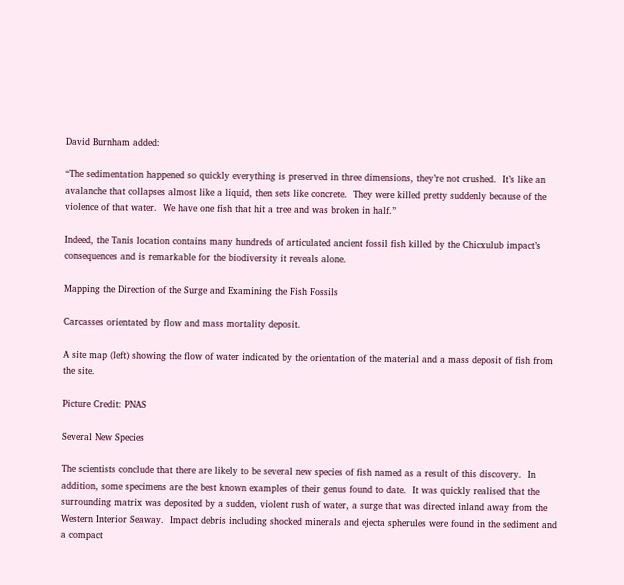David Burnham added:

“The sedimentation happened so quickly everything is preserved in three dimensions, they’re not crushed.  It’s like an avalanche that collapses almost like a liquid, then sets like concrete.  They were killed pretty suddenly because of the violence of that water.  We have one fish that hit a tree and was broken in half.”

Indeed, the Tanis location contains many hundreds of articulated ancient fossil fish killed by the Chicxulub impact’s consequences and is remarkable for the biodiversity it reveals alone.

Mapping the Direction of the Surge and Examining the Fish Fossils

Carcasses orientated by flow and mass mortality deposit.

A site map (left) showing the flow of water indicated by the orientation of the material and a mass deposit of fish from the site.

Picture Credit: PNAS

Several New Species

The scientists conclude that there are likely to be several new species of fish named as a result of this discovery.  In addition, some specimens are the best known examples of their genus found to date.  It was quickly realised that the surrounding matrix was deposited by a sudden, violent rush of water, a surge that was directed inland away from the Western Interior Seaway.  Impact debris including shocked minerals and ejecta spherules were found in the sediment and a compact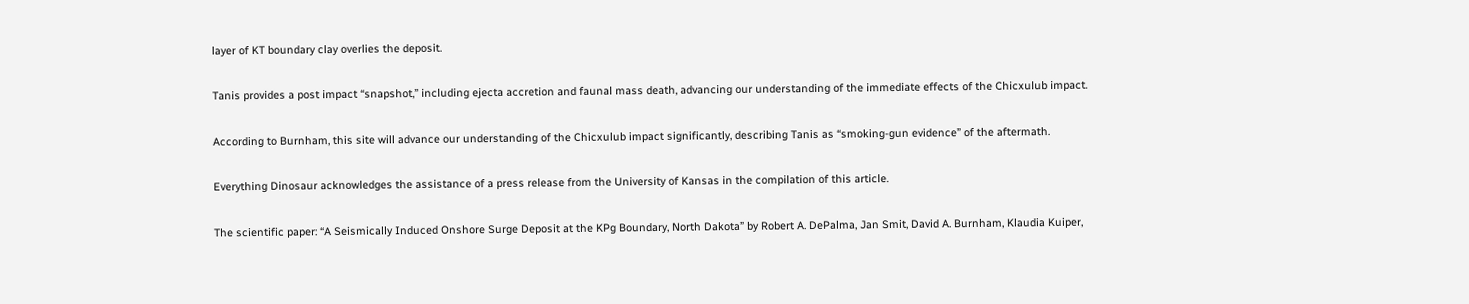layer of KT boundary clay overlies the deposit.

Tanis provides a post impact “snapshot,” including ejecta accretion and faunal mass death, advancing our understanding of the immediate effects of the Chicxulub impact.

According to Burnham, this site will advance our understanding of the Chicxulub impact significantly, describing Tanis as “smoking-gun evidence” of the aftermath.

Everything Dinosaur acknowledges the assistance of a press release from the University of Kansas in the compilation of this article.

The scientific paper: “A Seismically Induced Onshore Surge Deposit at the KPg Boundary, North Dakota” by Robert A. DePalma, Jan Smit, David A. Burnham, Klaudia Kuiper,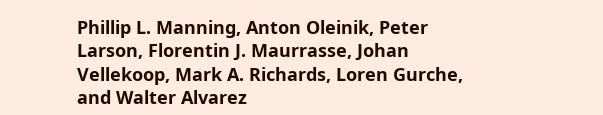Phillip L. Manning, Anton Oleinik, Peter Larson, Florentin J. Maurrasse, Johan Vellekoop, Mark A. Richards, Loren Gurche, and Walter Alvarez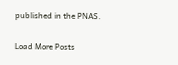published in the PNAS.

Load More Posts